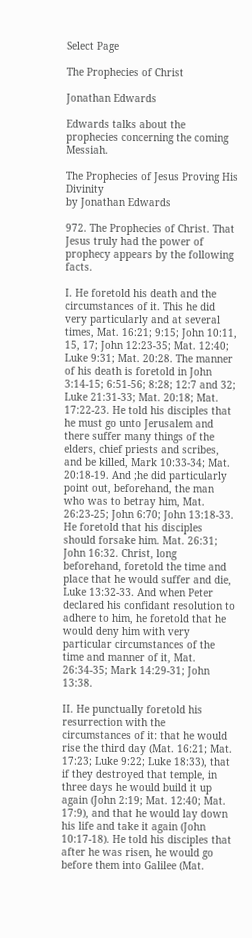Select Page

The Prophecies of Christ

Jonathan Edwards

Edwards talks about the prophecies concerning the coming Messiah.

The Prophecies of Jesus Proving His Divinity
by Jonathan Edwards

972. The Prophecies of Christ. That Jesus truly had the power of prophecy appears by the following facts.

I. He foretold his death and the circumstances of it. This he did very particularly and at several times, Mat. 16:21; 9:15; John 10:11, 15, 17; John 12:23-35; Mat. 12:40; Luke 9:31; Mat. 20:28. The manner of his death is foretold in John 3:14-15; 6:51-56; 8:28; 12:7 and 32; Luke 21:31-33; Mat. 20:18; Mat. 17:22-23. He told his disciples that he must go unto Jerusalem and there suffer many things of the elders, chief priests and scribes, and be killed, Mark 10:33-34; Mat. 20:18-19. And ;he did particularly point out, beforehand, the man who was to betray him, Mat. 26:23-25; John 6:70; John 13:18-33. He foretold that his disciples should forsake him. Mat. 26:31; John 16:32. Christ, long beforehand, foretold the time and place that he would suffer and die, Luke 13:32-33. And when Peter declared his confidant resolution to adhere to him, he foretold that he would deny him with very particular circumstances of the time and manner of it, Mat. 26:34-35; Mark 14:29-31; John 13:38.

II. He punctually foretold his resurrection with the circumstances of it: that he would rise the third day (Mat. 16:21; Mat. 17:23; Luke 9:22; Luke 18:33), that if they destroyed that temple, in three days he would build it up again (John 2:19; Mat. 12:40; Mat. 17:9), and that he would lay down his life and take it again (John 10:17-18). He told his disciples that after he was risen, he would go before them into Galilee (Mat.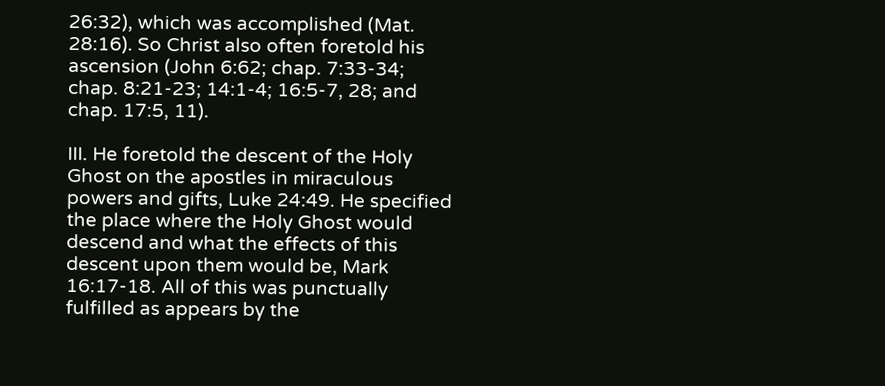26:32), which was accomplished (Mat. 28:16). So Christ also often foretold his ascension (John 6:62; chap. 7:33-34; chap. 8:21-23; 14:1-4; 16:5-7, 28; and chap. 17:5, 11).

III. He foretold the descent of the Holy Ghost on the apostles in miraculous powers and gifts, Luke 24:49. He specified the place where the Holy Ghost would descend and what the effects of this descent upon them would be, Mark 16:17-18. All of this was punctually fulfilled as appears by the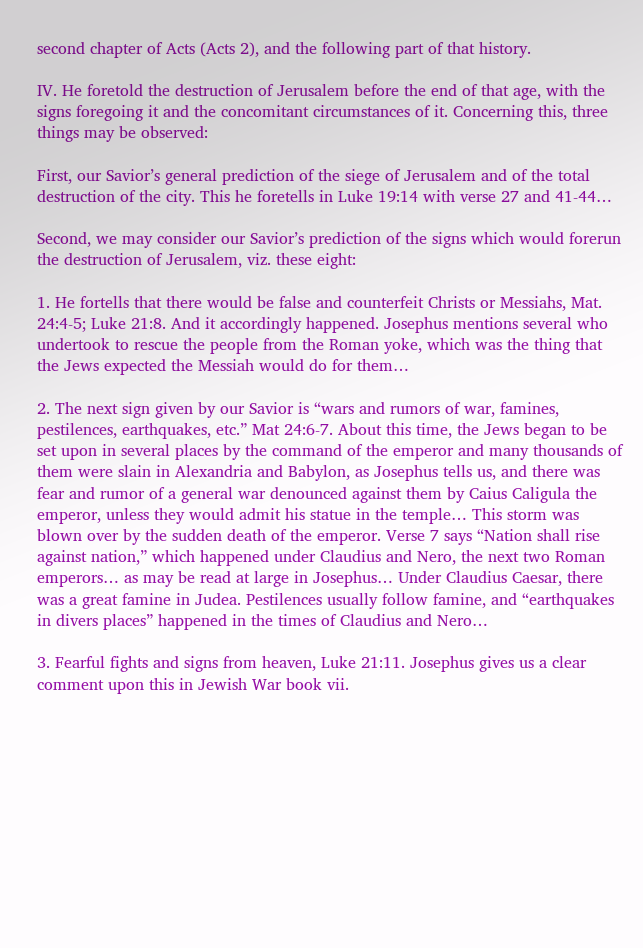second chapter of Acts (Acts 2), and the following part of that history.

IV. He foretold the destruction of Jerusalem before the end of that age, with the signs foregoing it and the concomitant circumstances of it. Concerning this, three things may be observed:

First, our Savior’s general prediction of the siege of Jerusalem and of the total destruction of the city. This he foretells in Luke 19:14 with verse 27 and 41-44…

Second, we may consider our Savior’s prediction of the signs which would forerun the destruction of Jerusalem, viz. these eight:

1. He fortells that there would be false and counterfeit Christs or Messiahs, Mat. 24:4-5; Luke 21:8. And it accordingly happened. Josephus mentions several who undertook to rescue the people from the Roman yoke, which was the thing that the Jews expected the Messiah would do for them…

2. The next sign given by our Savior is “wars and rumors of war, famines, pestilences, earthquakes, etc.” Mat 24:6-7. About this time, the Jews began to be set upon in several places by the command of the emperor and many thousands of them were slain in Alexandria and Babylon, as Josephus tells us, and there was fear and rumor of a general war denounced against them by Caius Caligula the emperor, unless they would admit his statue in the temple… This storm was blown over by the sudden death of the emperor. Verse 7 says “Nation shall rise against nation,” which happened under Claudius and Nero, the next two Roman emperors… as may be read at large in Josephus… Under Claudius Caesar, there was a great famine in Judea. Pestilences usually follow famine, and “earthquakes in divers places” happened in the times of Claudius and Nero…

3. Fearful fights and signs from heaven, Luke 21:11. Josephus gives us a clear comment upon this in Jewish War book vii.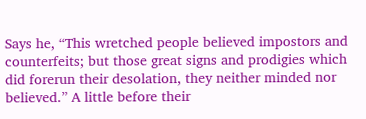Says he, “This wretched people believed impostors and counterfeits; but those great signs and prodigies which did forerun their desolation, they neither minded nor believed.” A little before their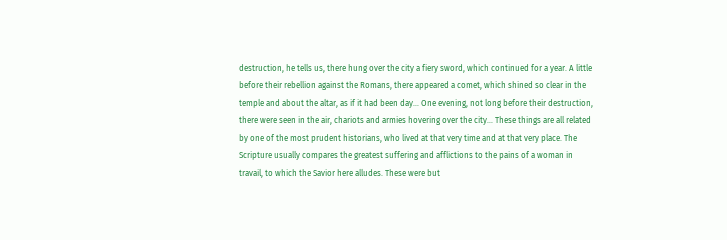destruction, he tells us, there hung over the city a fiery sword, which continued for a year. A little before their rebellion against the Romans, there appeared a comet, which shined so clear in the temple and about the altar, as if it had been day… One evening, not long before their destruction, there were seen in the air, chariots and armies hovering over the city… These things are all related by one of the most prudent historians, who lived at that very time and at that very place. The Scripture usually compares the greatest suffering and afflictions to the pains of a woman in travail, to which the Savior here alludes. These were but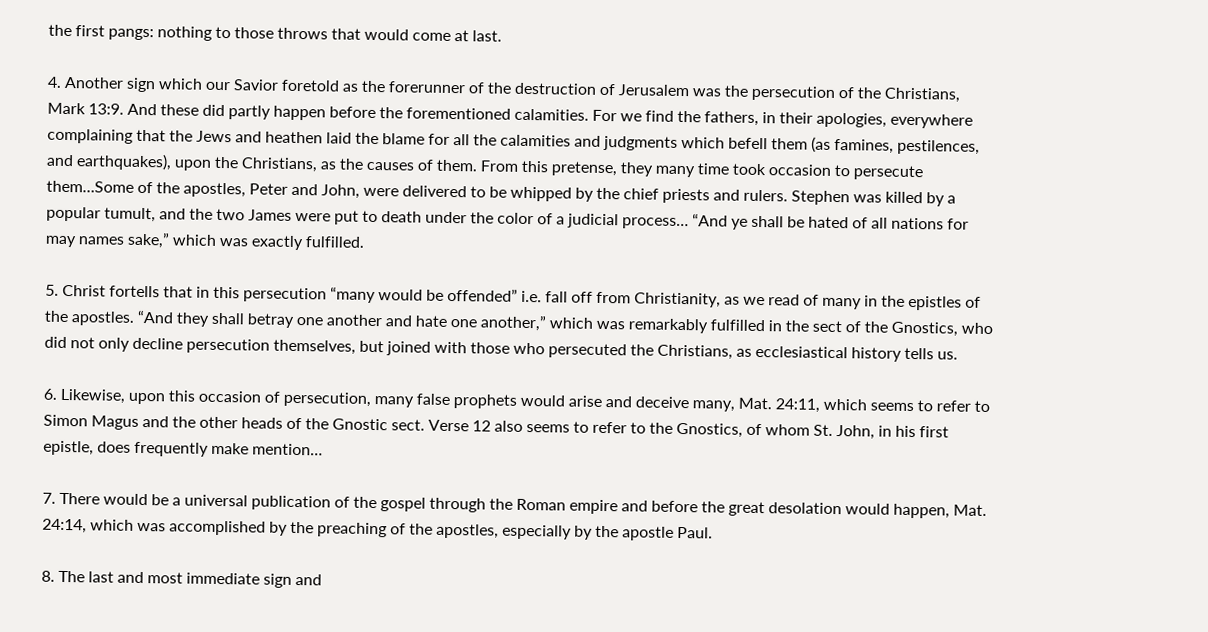the first pangs: nothing to those throws that would come at last.

4. Another sign which our Savior foretold as the forerunner of the destruction of Jerusalem was the persecution of the Christians, Mark 13:9. And these did partly happen before the forementioned calamities. For we find the fathers, in their apologies, everywhere complaining that the Jews and heathen laid the blame for all the calamities and judgments which befell them (as famines, pestilences, and earthquakes), upon the Christians, as the causes of them. From this pretense, they many time took occasion to persecute them…Some of the apostles, Peter and John, were delivered to be whipped by the chief priests and rulers. Stephen was killed by a popular tumult, and the two James were put to death under the color of a judicial process… “And ye shall be hated of all nations for may names sake,” which was exactly fulfilled.

5. Christ fortells that in this persecution “many would be offended” i.e. fall off from Christianity, as we read of many in the epistles of the apostles. “And they shall betray one another and hate one another,” which was remarkably fulfilled in the sect of the Gnostics, who did not only decline persecution themselves, but joined with those who persecuted the Christians, as ecclesiastical history tells us.

6. Likewise, upon this occasion of persecution, many false prophets would arise and deceive many, Mat. 24:11, which seems to refer to Simon Magus and the other heads of the Gnostic sect. Verse 12 also seems to refer to the Gnostics, of whom St. John, in his first epistle, does frequently make mention…

7. There would be a universal publication of the gospel through the Roman empire and before the great desolation would happen, Mat. 24:14, which was accomplished by the preaching of the apostles, especially by the apostle Paul.

8. The last and most immediate sign and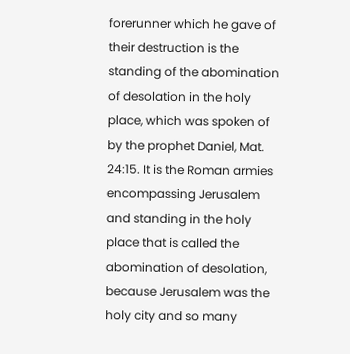forerunner which he gave of their destruction is the standing of the abomination of desolation in the holy place, which was spoken of by the prophet Daniel, Mat. 24:15. It is the Roman armies encompassing Jerusalem and standing in the holy place that is called the abomination of desolation, because Jerusalem was the holy city and so many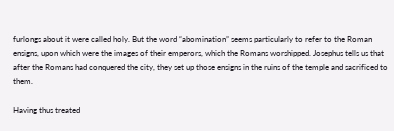furlongs about it were called holy. But the word “abomination” seems particularly to refer to the Roman ensigns, upon which were the images of their emperors, which the Romans worshipped. Josephus tells us that after the Romans had conquered the city, they set up those ensigns in the ruins of the temple and sacrificed to them.

Having thus treated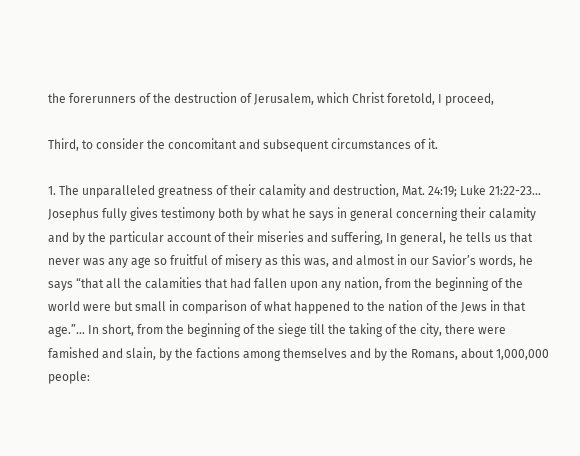the forerunners of the destruction of Jerusalem, which Christ foretold, I proceed,

Third, to consider the concomitant and subsequent circumstances of it.

1. The unparalleled greatness of their calamity and destruction, Mat. 24:19; Luke 21:22-23… Josephus fully gives testimony both by what he says in general concerning their calamity and by the particular account of their miseries and suffering, In general, he tells us that never was any age so fruitful of misery as this was, and almost in our Savior’s words, he says “that all the calamities that had fallen upon any nation, from the beginning of the world were but small in comparison of what happened to the nation of the Jews in that age.”… In short, from the beginning of the siege till the taking of the city, there were famished and slain, by the factions among themselves and by the Romans, about 1,000,000 people: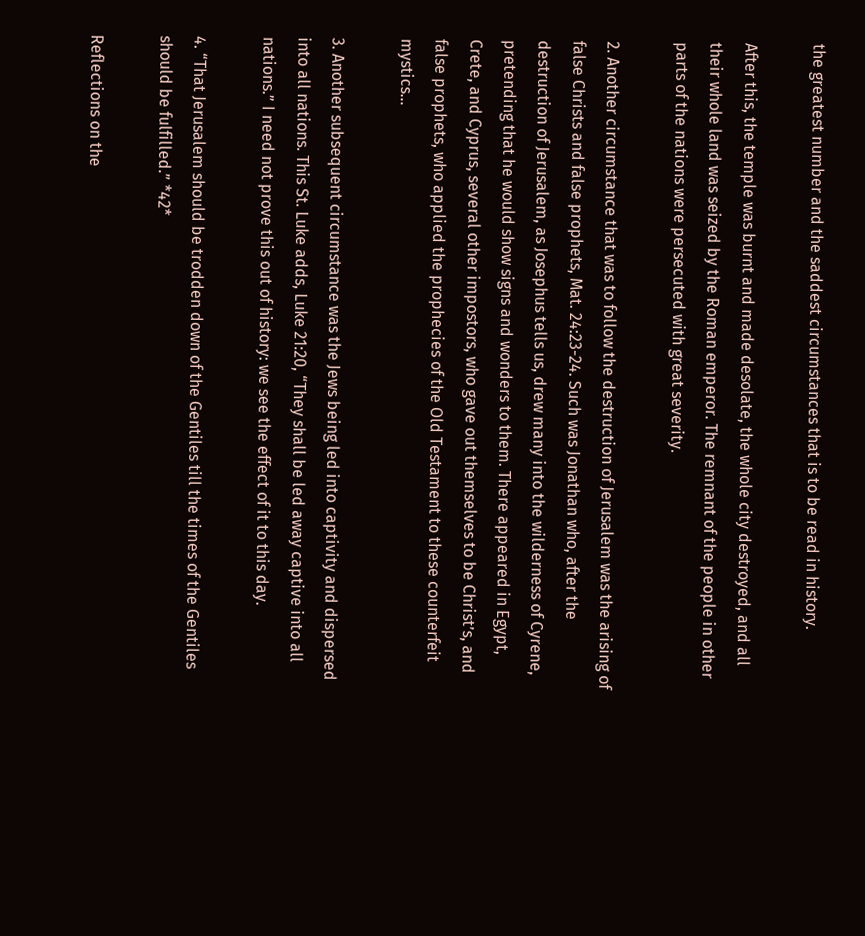the greatest number and the saddest circumstances that is to be read in history.

After this, the temple was burnt and made desolate, the whole city destroyed, and all their whole land was seized by the Roman emperor. The remnant of the people in other parts of the nations were persecuted with great severity.

2. Another circumstance that was to follow the destruction of Jerusalem was the arising of false Christs and false prophets, Mat. 24:23-24. Such was Jonathan who, after the destruction of Jerusalem, as Josephus tells us, drew many into the wilderness of Cyrene, pretending that he would show signs and wonders to them. There appeared in Egypt, Crete, and Cyprus, several other impostors, who gave out themselves to be Christ’s, and false prophets, who applied the prophecies of the Old Testament to these counterfeit mystics…

3. Another subsequent circumstance was the Jews being led into captivity and dispersed into all nations. This St. Luke adds, Luke 21:20, “They shall be led away captive into all nations.” I need not prove this out of history: we see the effect of it to this day.

4. “That Jerusalem should be trodden down of the Gentiles till the times of the Gentiles should be fulfilled.” *42*

Reflections on the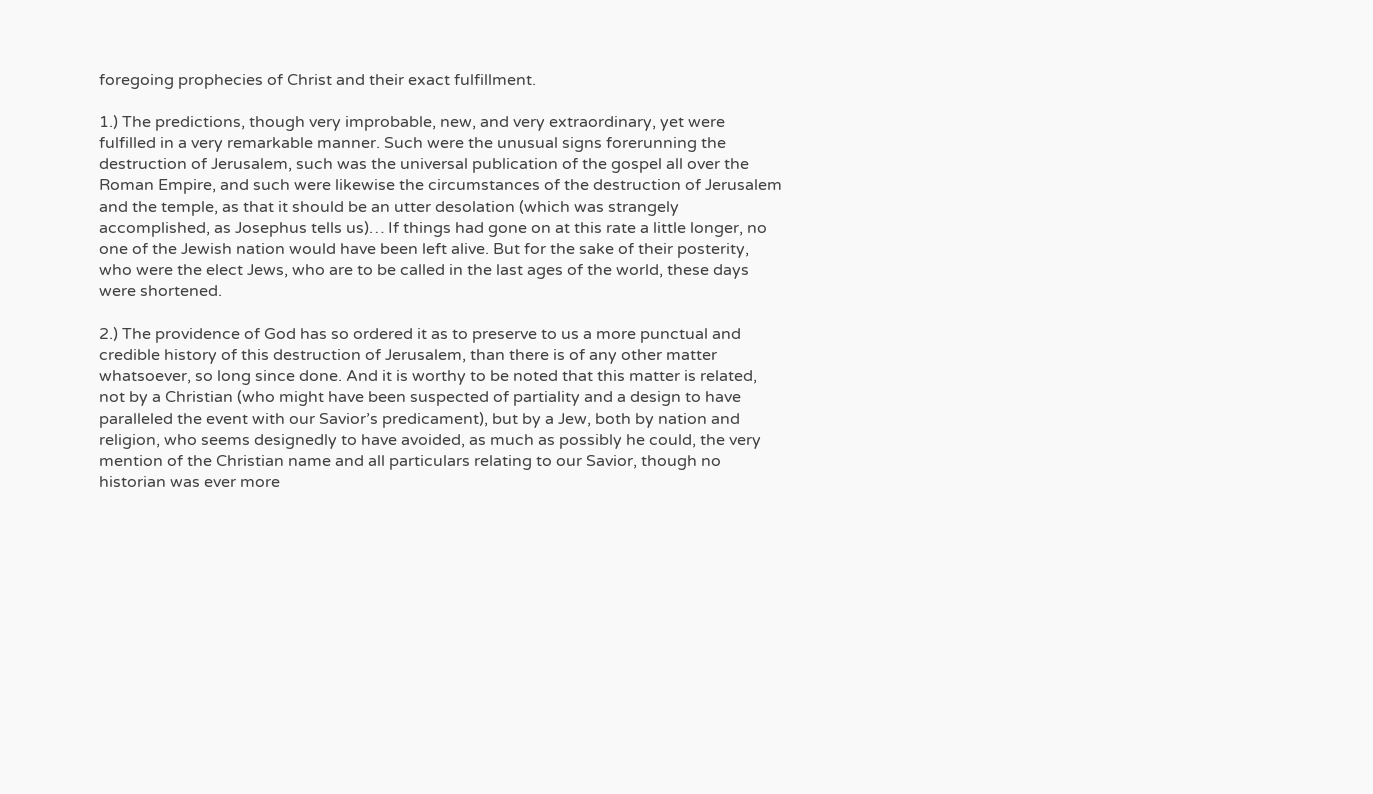foregoing prophecies of Christ and their exact fulfillment.

1.) The predictions, though very improbable, new, and very extraordinary, yet were fulfilled in a very remarkable manner. Such were the unusual signs forerunning the destruction of Jerusalem, such was the universal publication of the gospel all over the Roman Empire, and such were likewise the circumstances of the destruction of Jerusalem and the temple, as that it should be an utter desolation (which was strangely accomplished, as Josephus tells us)… If things had gone on at this rate a little longer, no one of the Jewish nation would have been left alive. But for the sake of their posterity, who were the elect Jews, who are to be called in the last ages of the world, these days were shortened.

2.) The providence of God has so ordered it as to preserve to us a more punctual and credible history of this destruction of Jerusalem, than there is of any other matter whatsoever, so long since done. And it is worthy to be noted that this matter is related, not by a Christian (who might have been suspected of partiality and a design to have paralleled the event with our Savior’s predicament), but by a Jew, both by nation and religion, who seems designedly to have avoided, as much as possibly he could, the very mention of the Christian name and all particulars relating to our Savior, though no historian was ever more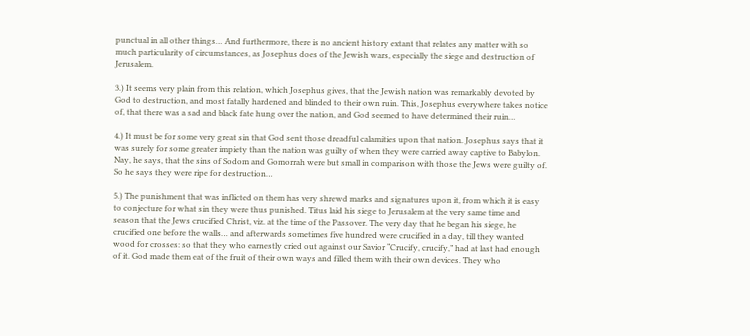punctual in all other things… And furthermore, there is no ancient history extant that relates any matter with so much particularity of circumstances, as Josephus does of the Jewish wars, especially the siege and destruction of Jerusalem.

3.) It seems very plain from this relation, which Josephus gives, that the Jewish nation was remarkably devoted by God to destruction, and most fatally hardened and blinded to their own ruin. This, Josephus everywhere takes notice of, that there was a sad and black fate hung over the nation, and God seemed to have determined their ruin…

4.) It must be for some very great sin that God sent those dreadful calamities upon that nation. Josephus says that it was surely for some greater impiety than the nation was guilty of when they were carried away captive to Babylon. Nay, he says, that the sins of Sodom and Gomorrah were but small in comparison with those the Jews were guilty of. So he says they were ripe for destruction…

5.) The punishment that was inflicted on them has very shrewd marks and signatures upon it, from which it is easy to conjecture for what sin they were thus punished. Titus laid his siege to Jerusalem at the very same time and season that the Jews crucified Christ, viz. at the time of the Passover. The very day that he began his siege, he crucified one before the walls… and afterwards sometimes five hundred were crucified in a day, till they wanted wood for crosses: so that they who earnestly cried out against our Savior “Crucify, crucify,” had at last had enough of it. God made them eat of the fruit of their own ways and filled them with their own devices. They who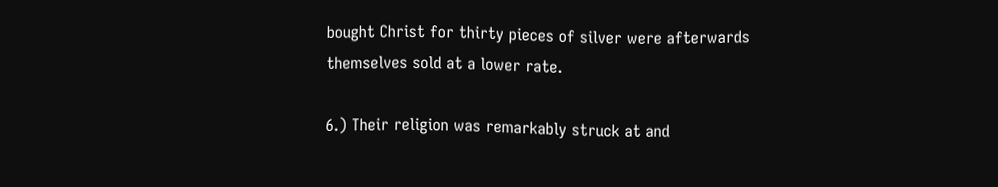bought Christ for thirty pieces of silver were afterwards themselves sold at a lower rate.

6.) Their religion was remarkably struck at and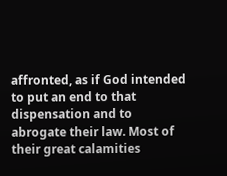affronted, as if God intended to put an end to that dispensation and to abrogate their law. Most of their great calamities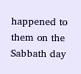happened to them on the Sabbath day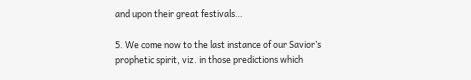and upon their great festivals…

5. We come now to the last instance of our Savior’s prophetic spirit, viz. in those predictions which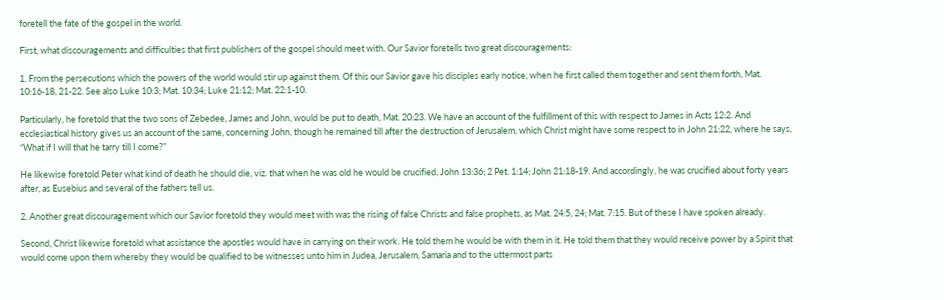foretell the fate of the gospel in the world.

First, what discouragements and difficulties that first publishers of the gospel should meet with. Our Savior foretells two great discouragements:

1. From the persecutions which the powers of the world would stir up against them. Of this our Savior gave his disciples early notice, when he first called them together and sent them forth, Mat. 10:16-18, 21-22. See also Luke 10:3; Mat. 10:34; Luke 21:12; Mat. 22:1-10.

Particularly, he foretold that the two sons of Zebedee, James and John, would be put to death, Mat. 20:23. We have an account of the fulfillment of this with respect to James in Acts 12:2. And ecclesiastical history gives us an account of the same, concerning John, though he remained till after the destruction of Jerusalem, which Christ might have some respect to in John 21:22, where he says, “What if I will that he tarry till I come?”

He likewise foretold Peter what kind of death he should die, viz. that when he was old he would be crucified, John 13:36; 2 Pet. 1:14; John 21:18-19. And accordingly, he was crucified about forty years after, as Eusebius and several of the fathers tell us.

2. Another great discouragement which our Savior foretold they would meet with was the rising of false Christs and false prophets, as Mat. 24:5, 24; Mat. 7:15. But of these I have spoken already.

Second, Christ likewise foretold what assistance the apostles would have in carrying on their work. He told them he would be with them in it. He told them that they would receive power by a Spirit that would come upon them whereby they would be qualified to be witnesses unto him in Judea, Jerusalem, Samaria and to the uttermost parts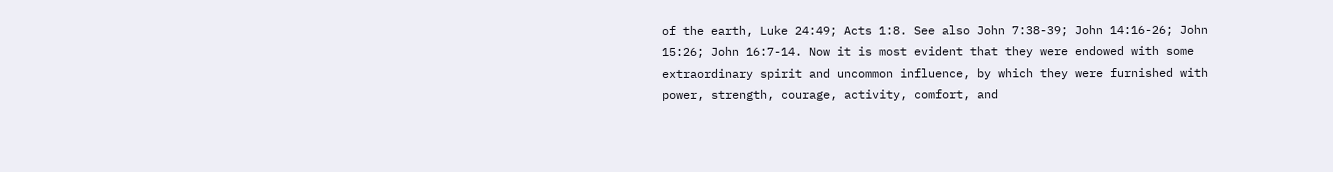of the earth, Luke 24:49; Acts 1:8. See also John 7:38-39; John 14:16-26; John 15:26; John 16:7-14. Now it is most evident that they were endowed with some extraordinary spirit and uncommon influence, by which they were furnished with power, strength, courage, activity, comfort, and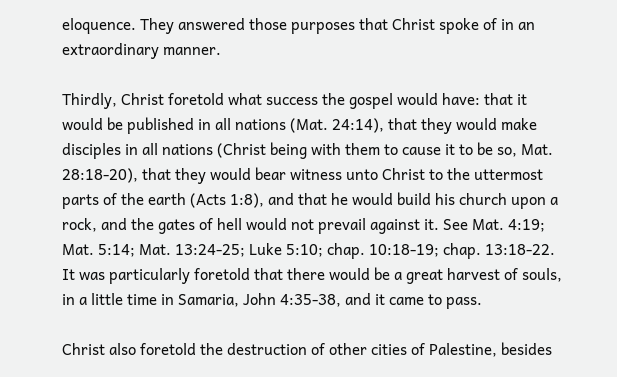eloquence. They answered those purposes that Christ spoke of in an extraordinary manner.

Thirdly, Christ foretold what success the gospel would have: that it would be published in all nations (Mat. 24:14), that they would make disciples in all nations (Christ being with them to cause it to be so, Mat. 28:18-20), that they would bear witness unto Christ to the uttermost parts of the earth (Acts 1:8), and that he would build his church upon a rock, and the gates of hell would not prevail against it. See Mat. 4:19; Mat. 5:14; Mat. 13:24-25; Luke 5:10; chap. 10:18-19; chap. 13:18-22. It was particularly foretold that there would be a great harvest of souls, in a little time in Samaria, John 4:35-38, and it came to pass.

Christ also foretold the destruction of other cities of Palestine, besides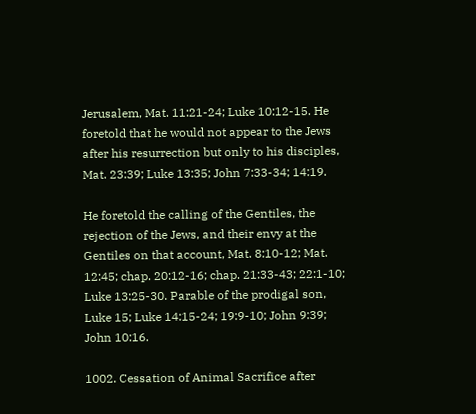Jerusalem, Mat. 11:21-24; Luke 10:12-15. He foretold that he would not appear to the Jews after his resurrection but only to his disciples, Mat. 23:39; Luke 13:35; John 7:33-34; 14:19.

He foretold the calling of the Gentiles, the rejection of the Jews, and their envy at the Gentiles on that account, Mat. 8:10-12; Mat. 12:45; chap. 20:12-16; chap. 21:33-43; 22:1-10; Luke 13:25-30. Parable of the prodigal son, Luke 15; Luke 14:15-24; 19:9-10; John 9:39; John 10:16.

1002. Cessation of Animal Sacrifice after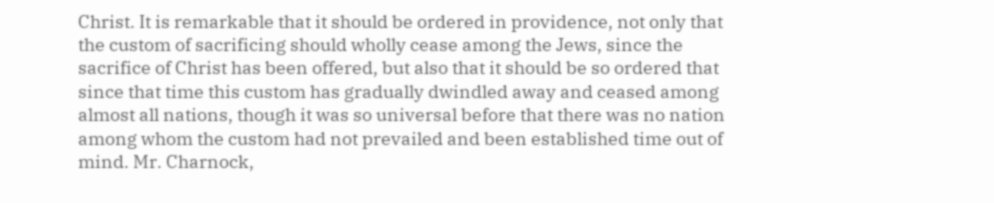Christ. It is remarkable that it should be ordered in providence, not only that the custom of sacrificing should wholly cease among the Jews, since the sacrifice of Christ has been offered, but also that it should be so ordered that since that time this custom has gradually dwindled away and ceased among almost all nations, though it was so universal before that there was no nation among whom the custom had not prevailed and been established time out of mind. Mr. Charnock,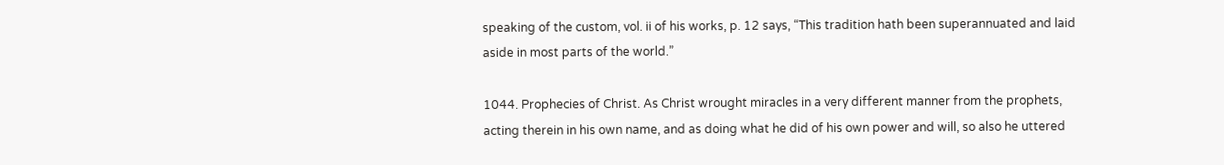speaking of the custom, vol. ii of his works, p. 12 says, “This tradition hath been superannuated and laid aside in most parts of the world.”

1044. Prophecies of Christ. As Christ wrought miracles in a very different manner from the prophets, acting therein in his own name, and as doing what he did of his own power and will, so also he uttered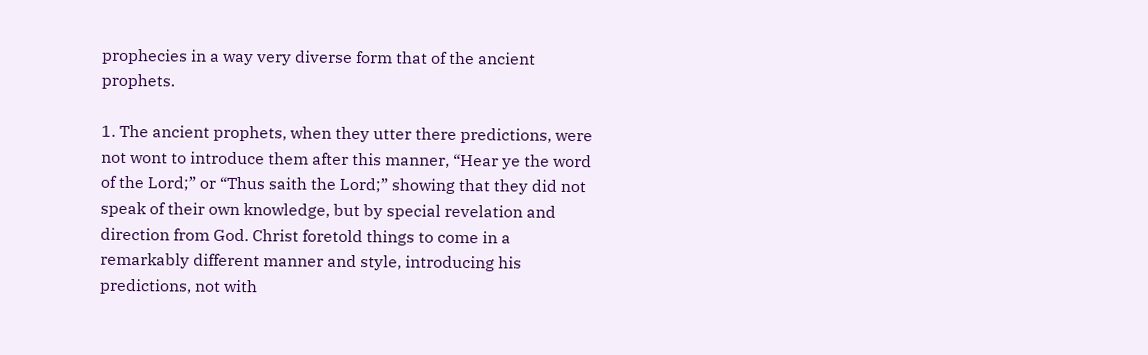prophecies in a way very diverse form that of the ancient prophets.

1. The ancient prophets, when they utter there predictions, were not wont to introduce them after this manner, “Hear ye the word of the Lord;” or “Thus saith the Lord;” showing that they did not speak of their own knowledge, but by special revelation and direction from God. Christ foretold things to come in a remarkably different manner and style, introducing his predictions, not with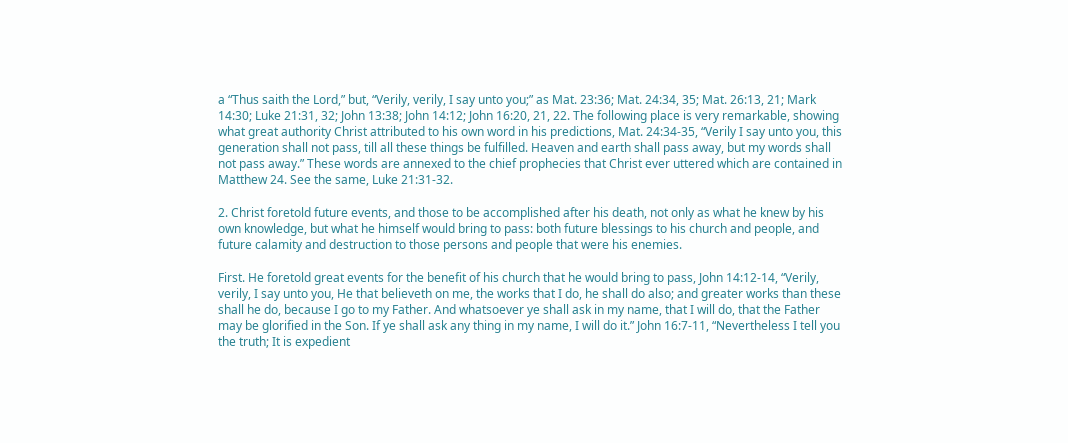a “Thus saith the Lord,” but, “Verily, verily, I say unto you;” as Mat. 23:36; Mat. 24:34, 35; Mat. 26:13, 21; Mark 14:30; Luke 21:31, 32; John 13:38; John 14:12; John 16:20, 21, 22. The following place is very remarkable, showing what great authority Christ attributed to his own word in his predictions, Mat. 24:34-35, “Verily I say unto you, this generation shall not pass, till all these things be fulfilled. Heaven and earth shall pass away, but my words shall not pass away.” These words are annexed to the chief prophecies that Christ ever uttered which are contained in Matthew 24. See the same, Luke 21:31-32.

2. Christ foretold future events, and those to be accomplished after his death, not only as what he knew by his own knowledge, but what he himself would bring to pass: both future blessings to his church and people, and future calamity and destruction to those persons and people that were his enemies.

First. He foretold great events for the benefit of his church that he would bring to pass, John 14:12-14, “Verily, verily, I say unto you, He that believeth on me, the works that I do, he shall do also; and greater works than these shall he do, because I go to my Father. And whatsoever ye shall ask in my name, that I will do, that the Father may be glorified in the Son. If ye shall ask any thing in my name, I will do it.” John 16:7-11, “Nevertheless I tell you the truth; It is expedient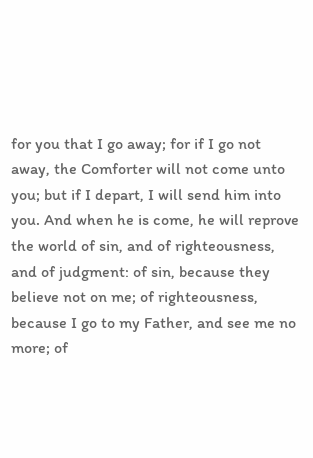for you that I go away; for if I go not away, the Comforter will not come unto you; but if I depart, I will send him into you. And when he is come, he will reprove the world of sin, and of righteousness, and of judgment: of sin, because they believe not on me; of righteousness, because I go to my Father, and see me no more; of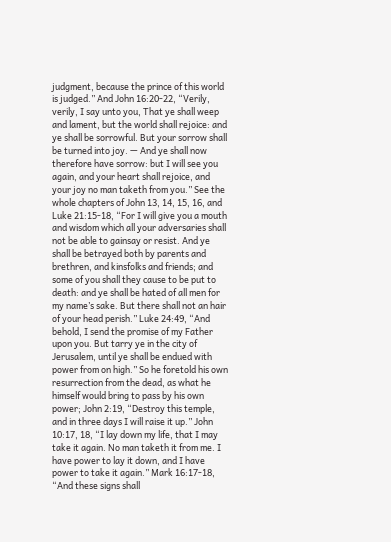judgment, because the prince of this world is judged.” And John 16:20-22, “Verily, verily, I say unto you, That ye shall weep and lament, but the world shall rejoice: and ye shall be sorrowful. But your sorrow shall be turned into joy. — And ye shall now therefore have sorrow: but I will see you again, and your heart shall rejoice, and your joy no man taketh from you.” See the whole chapters of John 13, 14, 15, 16, and Luke 21:15-18, “For I will give you a mouth and wisdom which all your adversaries shall not be able to gainsay or resist. And ye shall be betrayed both by parents and brethren, and kinsfolks and friends; and some of you shall they cause to be put to death: and ye shall be hated of all men for my name’s sake. But there shall not an hair of your head perish.” Luke 24:49, “And behold, I send the promise of my Father upon you. But tarry ye in the city of Jerusalem, until ye shall be endued with power from on high.” So he foretold his own resurrection from the dead, as what he himself would bring to pass by his own power; John 2:19, “Destroy this temple, and in three days I will raise it up.” John 10:17, 18, “I lay down my life, that I may take it again. No man taketh it from me. I have power to lay it down, and I have power to take it again.” Mark 16:17-18, “And these signs shall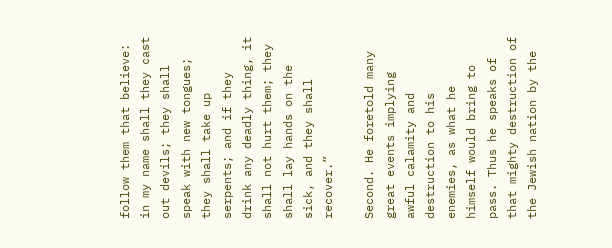follow them that believe: in my name shall they cast out devils; they shall speak with new tongues; they shall take up serpents; and if they drink any deadly thing, it shall not hurt them; they shall lay hands on the sick, and they shall recover.”

Second. He foretold many great events implying awful calamity and destruction to his enemies, as what he himself would bring to pass. Thus he speaks of that mighty destruction of the Jewish nation by the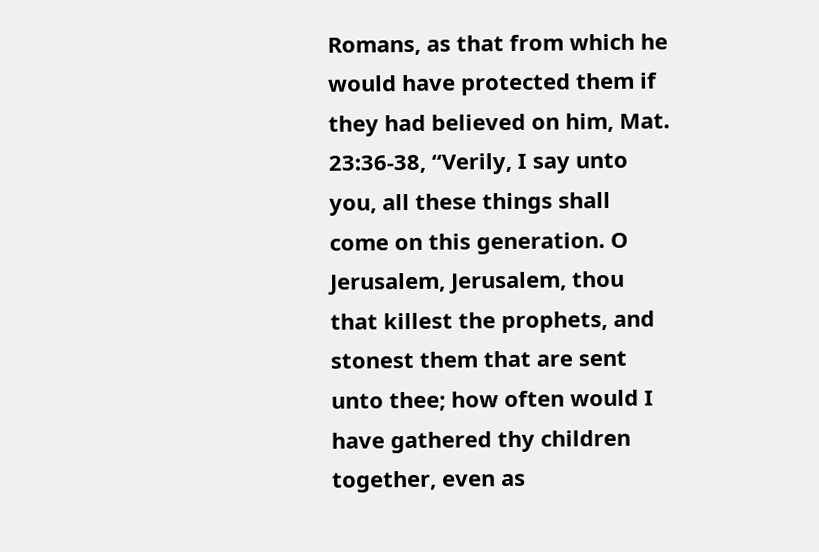Romans, as that from which he would have protected them if they had believed on him, Mat. 23:36-38, “Verily, I say unto you, all these things shall come on this generation. O Jerusalem, Jerusalem, thou that killest the prophets, and stonest them that are sent unto thee; how often would I have gathered thy children together, even as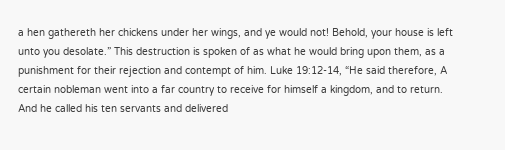a hen gathereth her chickens under her wings, and ye would not! Behold, your house is left unto you desolate.” This destruction is spoken of as what he would bring upon them, as a punishment for their rejection and contempt of him. Luke 19:12-14, “He said therefore, A certain nobleman went into a far country to receive for himself a kingdom, and to return. And he called his ten servants and delivered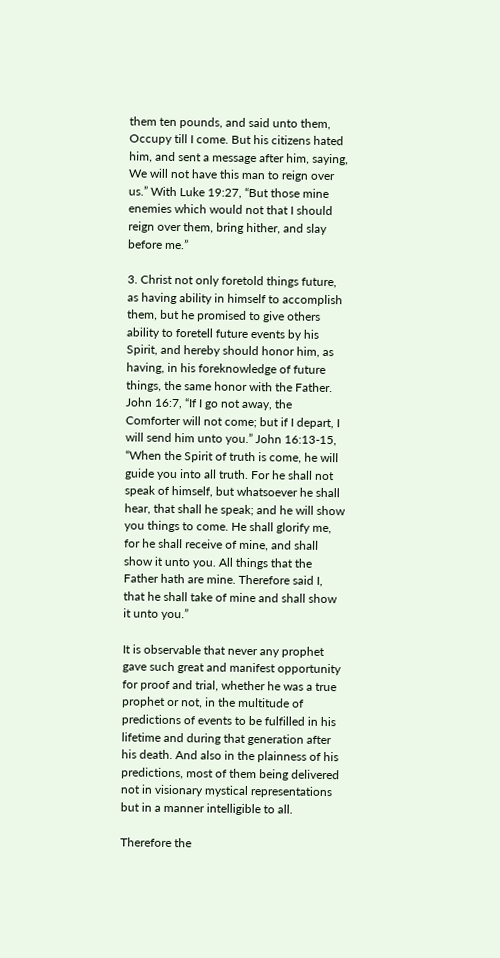them ten pounds, and said unto them, Occupy till I come. But his citizens hated him, and sent a message after him, saying, We will not have this man to reign over us.” With Luke 19:27, “But those mine enemies which would not that I should reign over them, bring hither, and slay before me.”

3. Christ not only foretold things future, as having ability in himself to accomplish them, but he promised to give others ability to foretell future events by his Spirit, and hereby should honor him, as having, in his foreknowledge of future things, the same honor with the Father. John 16:7, “If I go not away, the Comforter will not come; but if I depart, I will send him unto you.” John 16:13-15, “When the Spirit of truth is come, he will guide you into all truth. For he shall not speak of himself, but whatsoever he shall hear, that shall he speak; and he will show you things to come. He shall glorify me, for he shall receive of mine, and shall show it unto you. All things that the Father hath are mine. Therefore said I, that he shall take of mine and shall show it unto you.”

It is observable that never any prophet gave such great and manifest opportunity for proof and trial, whether he was a true prophet or not, in the multitude of predictions of events to be fulfilled in his lifetime and during that generation after his death. And also in the plainness of his predictions, most of them being delivered not in visionary mystical representations but in a manner intelligible to all.

Therefore the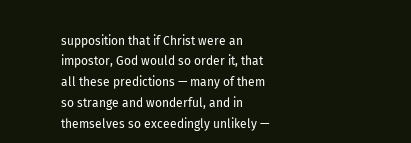supposition that if Christ were an impostor, God would so order it, that all these predictions — many of them so strange and wonderful, and in themselves so exceedingly unlikely —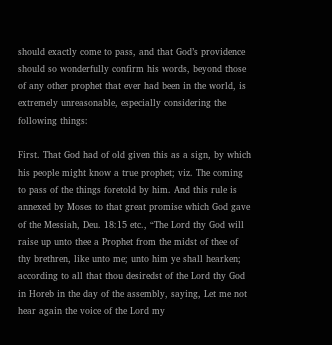should exactly come to pass, and that God’s providence should so wonderfully confirm his words, beyond those of any other prophet that ever had been in the world, is extremely unreasonable, especially considering the following things:

First. That God had of old given this as a sign, by which his people might know a true prophet; viz. The coming to pass of the things foretold by him. And this rule is annexed by Moses to that great promise which God gave of the Messiah, Deu. 18:15 etc., “The Lord thy God will raise up unto thee a Prophet from the midst of thee of thy brethren, like unto me; unto him ye shall hearken; according to all that thou desiredst of the Lord thy God in Horeb in the day of the assembly, saying, Let me not hear again the voice of the Lord my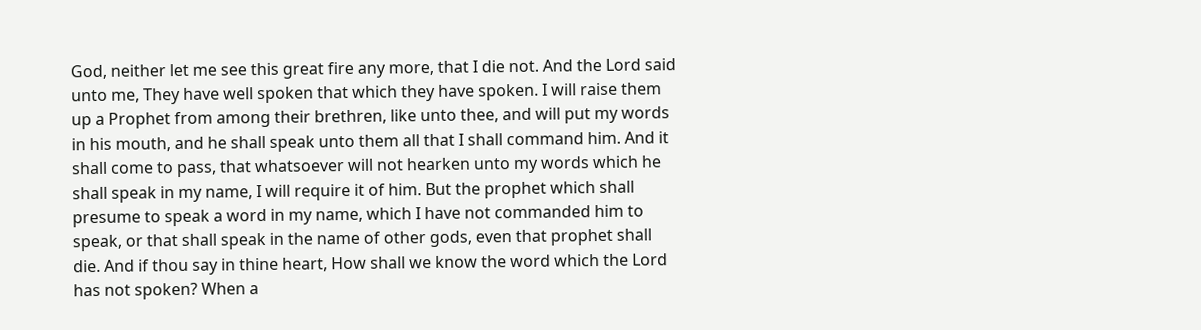God, neither let me see this great fire any more, that I die not. And the Lord said unto me, They have well spoken that which they have spoken. I will raise them up a Prophet from among their brethren, like unto thee, and will put my words in his mouth, and he shall speak unto them all that I shall command him. And it shall come to pass, that whatsoever will not hearken unto my words which he shall speak in my name, I will require it of him. But the prophet which shall presume to speak a word in my name, which I have not commanded him to speak, or that shall speak in the name of other gods, even that prophet shall die. And if thou say in thine heart, How shall we know the word which the Lord has not spoken? When a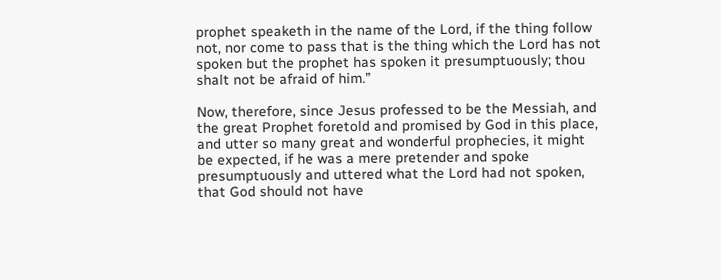prophet speaketh in the name of the Lord, if the thing follow not, nor come to pass that is the thing which the Lord has not spoken but the prophet has spoken it presumptuously; thou shalt not be afraid of him.”

Now, therefore, since Jesus professed to be the Messiah, and the great Prophet foretold and promised by God in this place, and utter so many great and wonderful prophecies, it might be expected, if he was a mere pretender and spoke presumptuously and uttered what the Lord had not spoken, that God should not have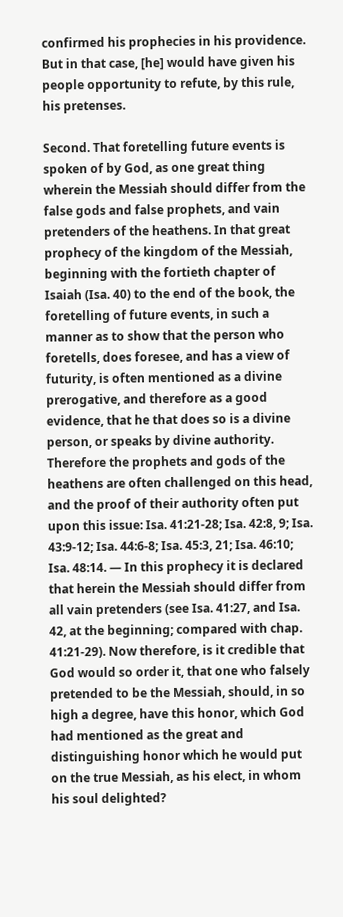confirmed his prophecies in his providence. But in that case, [he] would have given his people opportunity to refute, by this rule, his pretenses.

Second. That foretelling future events is spoken of by God, as one great thing wherein the Messiah should differ from the false gods and false prophets, and vain pretenders of the heathens. In that great prophecy of the kingdom of the Messiah, beginning with the fortieth chapter of Isaiah (Isa. 40) to the end of the book, the foretelling of future events, in such a manner as to show that the person who foretells, does foresee, and has a view of futurity, is often mentioned as a divine prerogative, and therefore as a good evidence, that he that does so is a divine person, or speaks by divine authority. Therefore the prophets and gods of the heathens are often challenged on this head, and the proof of their authority often put upon this issue: Isa. 41:21-28; Isa. 42:8, 9; Isa. 43:9-12; Isa. 44:6-8; Isa. 45:3, 21; Isa. 46:10; Isa. 48:14. — In this prophecy it is declared that herein the Messiah should differ from all vain pretenders (see Isa. 41:27, and Isa. 42, at the beginning; compared with chap. 41:21-29). Now therefore, is it credible that God would so order it, that one who falsely pretended to be the Messiah, should, in so high a degree, have this honor, which God had mentioned as the great and distinguishing honor which he would put on the true Messiah, as his elect, in whom his soul delighted?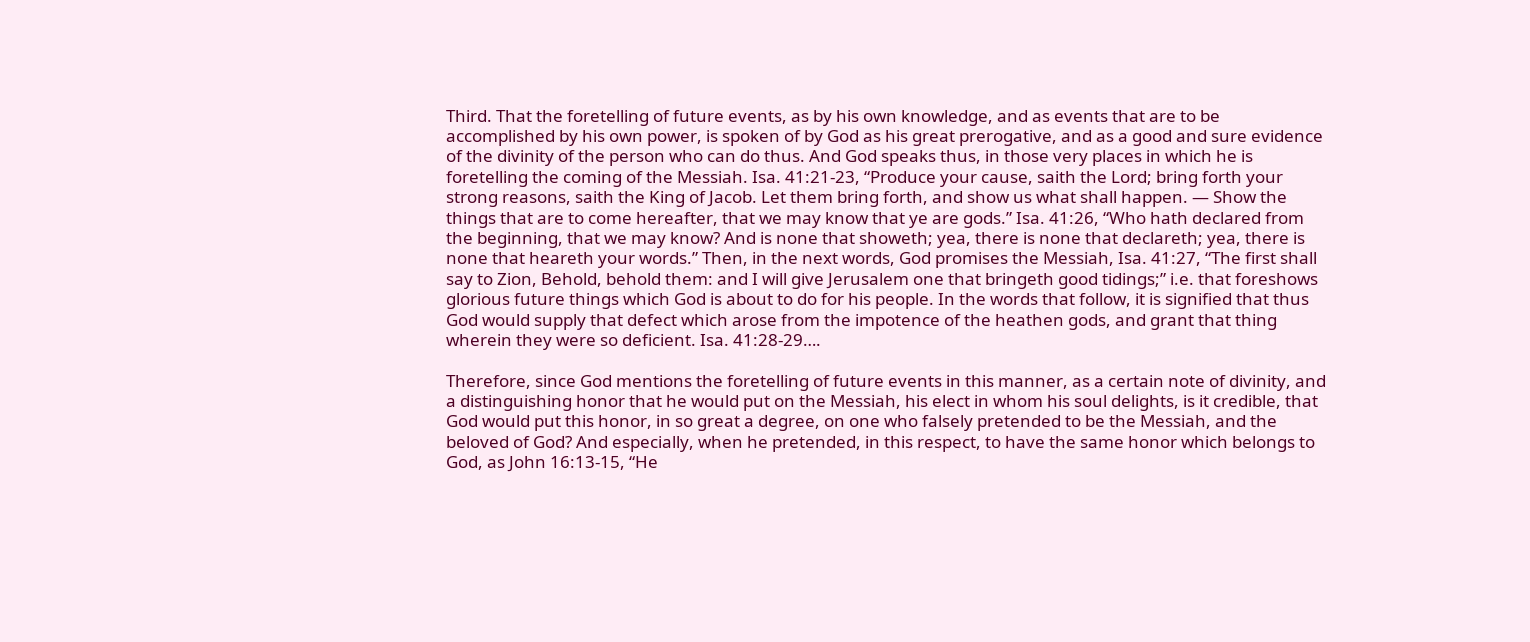Third. That the foretelling of future events, as by his own knowledge, and as events that are to be accomplished by his own power, is spoken of by God as his great prerogative, and as a good and sure evidence of the divinity of the person who can do thus. And God speaks thus, in those very places in which he is foretelling the coming of the Messiah. Isa. 41:21-23, “Produce your cause, saith the Lord; bring forth your strong reasons, saith the King of Jacob. Let them bring forth, and show us what shall happen. — Show the things that are to come hereafter, that we may know that ye are gods.” Isa. 41:26, “Who hath declared from the beginning, that we may know? And is none that showeth; yea, there is none that declareth; yea, there is none that heareth your words.” Then, in the next words, God promises the Messiah, Isa. 41:27, “The first shall say to Zion, Behold, behold them: and I will give Jerusalem one that bringeth good tidings;” i.e. that foreshows glorious future things which God is about to do for his people. In the words that follow, it is signified that thus God would supply that defect which arose from the impotence of the heathen gods, and grant that thing wherein they were so deficient. Isa. 41:28-29….

Therefore, since God mentions the foretelling of future events in this manner, as a certain note of divinity, and a distinguishing honor that he would put on the Messiah, his elect in whom his soul delights, is it credible, that God would put this honor, in so great a degree, on one who falsely pretended to be the Messiah, and the beloved of God? And especially, when he pretended, in this respect, to have the same honor which belongs to God, as John 16:13-15, “He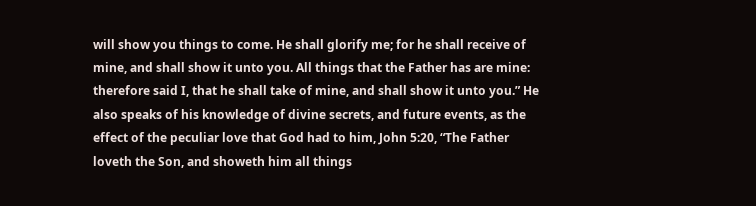will show you things to come. He shall glorify me; for he shall receive of mine, and shall show it unto you. All things that the Father has are mine: therefore said I, that he shall take of mine, and shall show it unto you.” He also speaks of his knowledge of divine secrets, and future events, as the effect of the peculiar love that God had to him, John 5:20, “The Father loveth the Son, and showeth him all things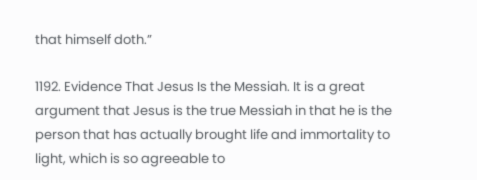that himself doth.”

1192. Evidence That Jesus Is the Messiah. It is a great argument that Jesus is the true Messiah in that he is the person that has actually brought life and immortality to light, which is so agreeable to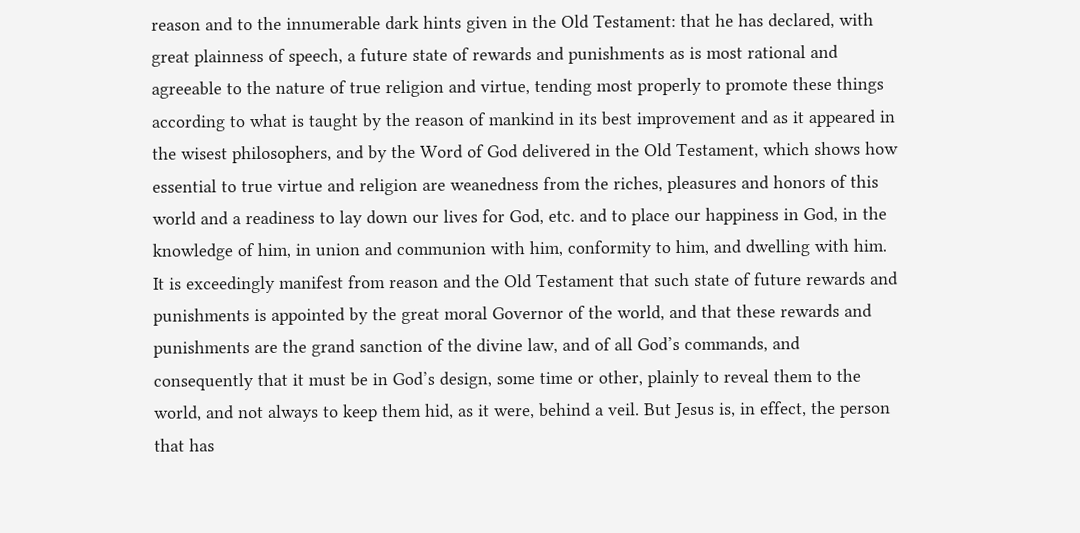reason and to the innumerable dark hints given in the Old Testament: that he has declared, with great plainness of speech, a future state of rewards and punishments as is most rational and agreeable to the nature of true religion and virtue, tending most properly to promote these things according to what is taught by the reason of mankind in its best improvement and as it appeared in the wisest philosophers, and by the Word of God delivered in the Old Testament, which shows how essential to true virtue and religion are weanedness from the riches, pleasures and honors of this world and a readiness to lay down our lives for God, etc. and to place our happiness in God, in the knowledge of him, in union and communion with him, conformity to him, and dwelling with him. It is exceedingly manifest from reason and the Old Testament that such state of future rewards and punishments is appointed by the great moral Governor of the world, and that these rewards and punishments are the grand sanction of the divine law, and of all God’s commands, and consequently that it must be in God’s design, some time or other, plainly to reveal them to the world, and not always to keep them hid, as it were, behind a veil. But Jesus is, in effect, the person that has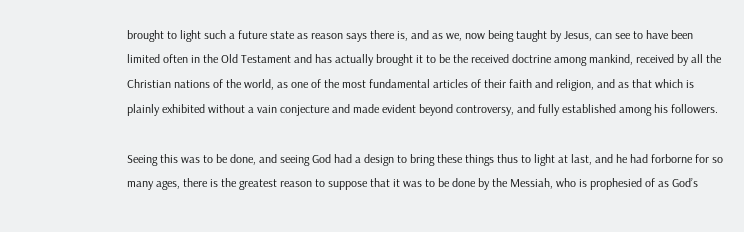brought to light such a future state as reason says there is, and as we, now being taught by Jesus, can see to have been limited often in the Old Testament and has actually brought it to be the received doctrine among mankind, received by all the Christian nations of the world, as one of the most fundamental articles of their faith and religion, and as that which is plainly exhibited without a vain conjecture and made evident beyond controversy, and fully established among his followers.

Seeing this was to be done, and seeing God had a design to bring these things thus to light at last, and he had forborne for so many ages, there is the greatest reason to suppose that it was to be done by the Messiah, who is prophesied of as God’s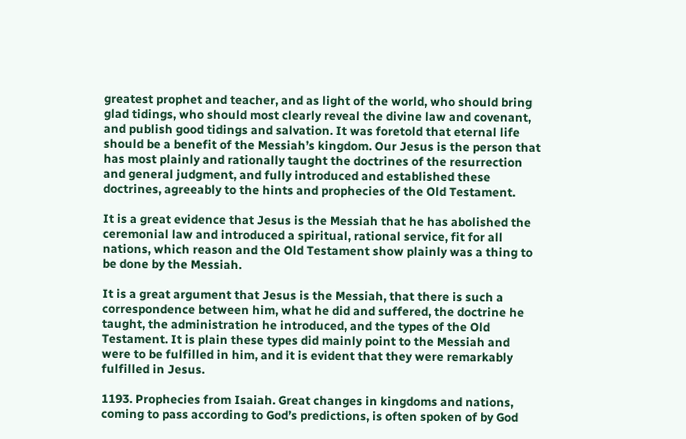greatest prophet and teacher, and as light of the world, who should bring glad tidings, who should most clearly reveal the divine law and covenant, and publish good tidings and salvation. It was foretold that eternal life should be a benefit of the Messiah’s kingdom. Our Jesus is the person that has most plainly and rationally taught the doctrines of the resurrection and general judgment, and fully introduced and established these doctrines, agreeably to the hints and prophecies of the Old Testament.

It is a great evidence that Jesus is the Messiah that he has abolished the ceremonial law and introduced a spiritual, rational service, fit for all nations, which reason and the Old Testament show plainly was a thing to be done by the Messiah.

It is a great argument that Jesus is the Messiah, that there is such a correspondence between him, what he did and suffered, the doctrine he taught, the administration he introduced, and the types of the Old Testament. It is plain these types did mainly point to the Messiah and were to be fulfilled in him, and it is evident that they were remarkably fulfilled in Jesus.

1193. Prophecies from Isaiah. Great changes in kingdoms and nations, coming to pass according to God’s predictions, is often spoken of by God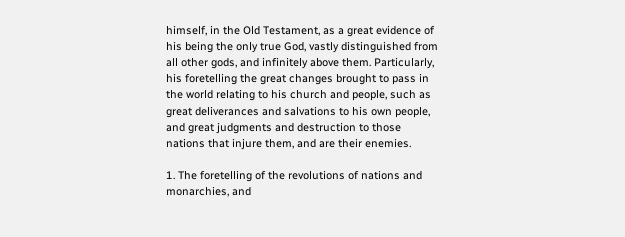himself, in the Old Testament, as a great evidence of his being the only true God, vastly distinguished from all other gods, and infinitely above them. Particularly, his foretelling the great changes brought to pass in the world relating to his church and people, such as great deliverances and salvations to his own people, and great judgments and destruction to those nations that injure them, and are their enemies.

1. The foretelling of the revolutions of nations and monarchies, and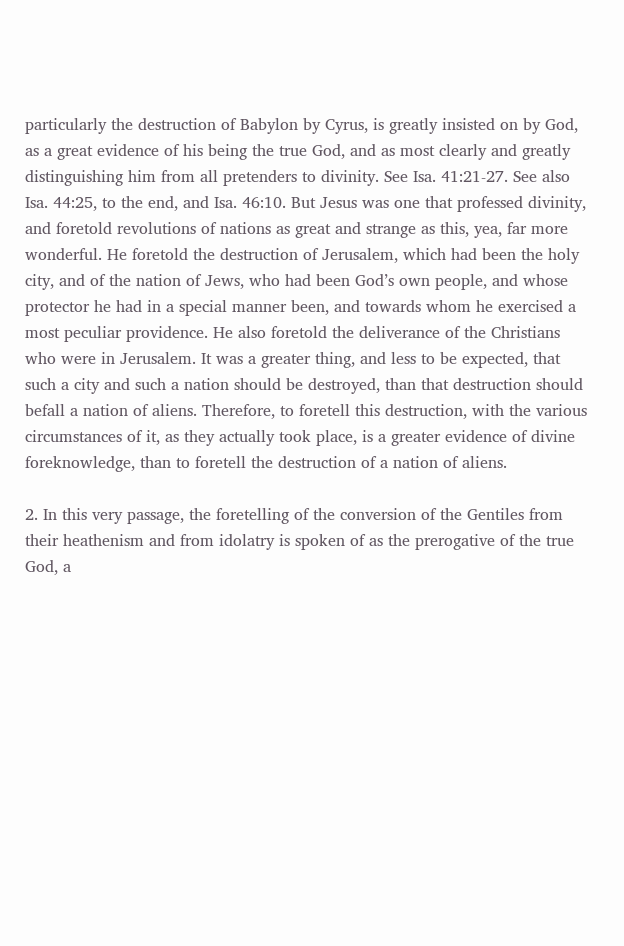particularly the destruction of Babylon by Cyrus, is greatly insisted on by God, as a great evidence of his being the true God, and as most clearly and greatly distinguishing him from all pretenders to divinity. See Isa. 41:21-27. See also Isa. 44:25, to the end, and Isa. 46:10. But Jesus was one that professed divinity, and foretold revolutions of nations as great and strange as this, yea, far more wonderful. He foretold the destruction of Jerusalem, which had been the holy city, and of the nation of Jews, who had been God’s own people, and whose protector he had in a special manner been, and towards whom he exercised a most peculiar providence. He also foretold the deliverance of the Christians who were in Jerusalem. It was a greater thing, and less to be expected, that such a city and such a nation should be destroyed, than that destruction should befall a nation of aliens. Therefore, to foretell this destruction, with the various circumstances of it, as they actually took place, is a greater evidence of divine foreknowledge, than to foretell the destruction of a nation of aliens.

2. In this very passage, the foretelling of the conversion of the Gentiles from their heathenism and from idolatry is spoken of as the prerogative of the true God, a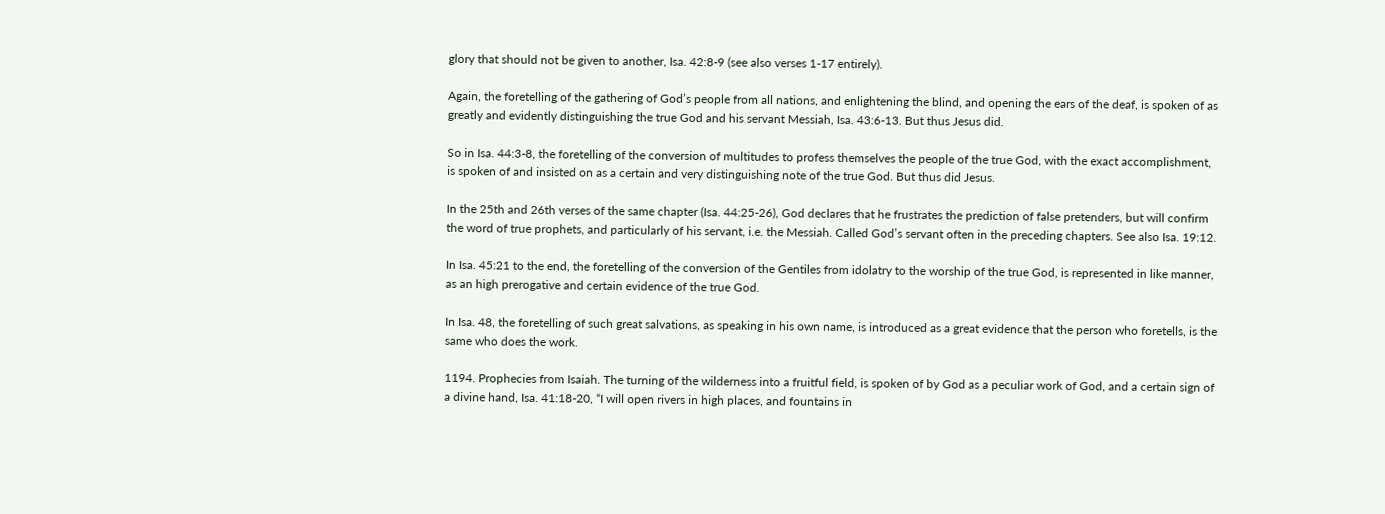glory that should not be given to another, Isa. 42:8-9 (see also verses 1-17 entirely).

Again, the foretelling of the gathering of God’s people from all nations, and enlightening the blind, and opening the ears of the deaf, is spoken of as greatly and evidently distinguishing the true God and his servant Messiah, Isa. 43:6-13. But thus Jesus did.

So in Isa. 44:3-8, the foretelling of the conversion of multitudes to profess themselves the people of the true God, with the exact accomplishment, is spoken of and insisted on as a certain and very distinguishing note of the true God. But thus did Jesus.

In the 25th and 26th verses of the same chapter (Isa. 44:25-26), God declares that he frustrates the prediction of false pretenders, but will confirm the word of true prophets, and particularly of his servant, i.e. the Messiah. Called God’s servant often in the preceding chapters. See also Isa. 19:12.

In Isa. 45:21 to the end, the foretelling of the conversion of the Gentiles from idolatry to the worship of the true God, is represented in like manner, as an high prerogative and certain evidence of the true God.

In Isa. 48, the foretelling of such great salvations, as speaking in his own name, is introduced as a great evidence that the person who foretells, is the same who does the work.

1194. Prophecies from Isaiah. The turning of the wilderness into a fruitful field, is spoken of by God as a peculiar work of God, and a certain sign of a divine hand, Isa. 41:18-20, “I will open rivers in high places, and fountains in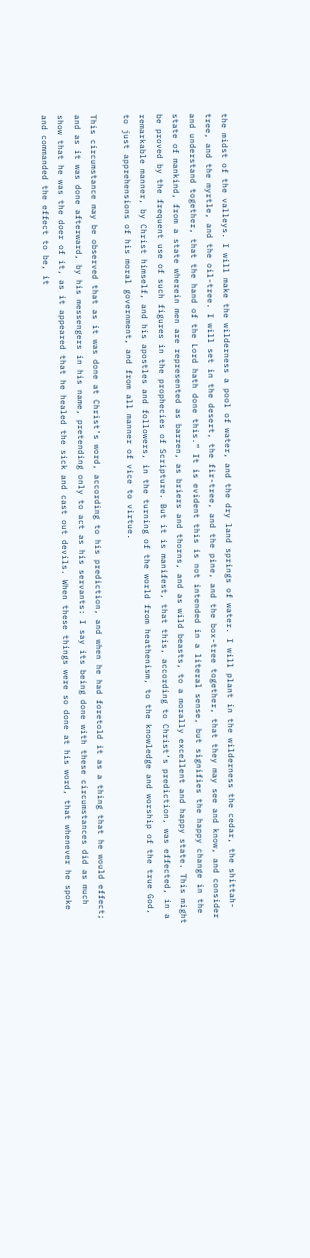the midst of the valleys. I will make the wilderness a pool of water, and the dry land springs of water. I will plant in the wilderness the cedar, the shittah-tree, and the myrtle, and the oil-tree. I will set in the desert, the fir-tree, and the pine, and the box-tree together, that they may see and know, and consider and understand together, that the hand of the Lord hath done this.” It is evident this is not intended in a literal sense, but signifies the happy change in the state of mankind, from a state wherein men are represented as barren, as briers and thorns, and as wild beasts, to a morally excellent and happy state. This might be proved by the frequent use of such figures in the prophecies of Scripture. But it is manifest, that this, according to Christ’s prediction, was effected, in a remarkable manner, by Christ himself, and his apostles and followers, in the turning of the world from heathenism, to the knowledge and worship of the true God, to just apprehensions of his moral government, and from all manner of vice to virtue.

This circumstance may be observed that as it was done at Christ’s word, according to his prediction, and when he had foretold it as a thing that he would effect; and as it was done afterward, by his messengers in his name, pretending only to act as his servants: I say its being done with these circumstances did as much show that he was the doer of it, as it appeared that he healed the sick and cast out devils. When these things were so done at his word, that whenever he spoke and commanded the effect to be, it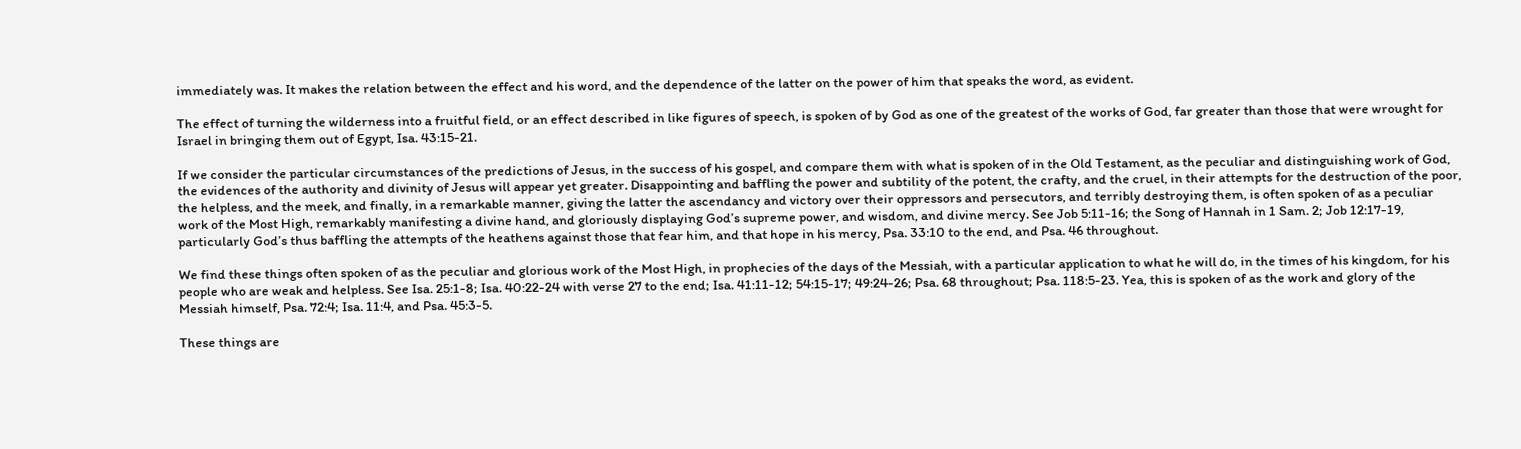immediately was. It makes the relation between the effect and his word, and the dependence of the latter on the power of him that speaks the word, as evident.

The effect of turning the wilderness into a fruitful field, or an effect described in like figures of speech, is spoken of by God as one of the greatest of the works of God, far greater than those that were wrought for Israel in bringing them out of Egypt, Isa. 43:15-21.

If we consider the particular circumstances of the predictions of Jesus, in the success of his gospel, and compare them with what is spoken of in the Old Testament, as the peculiar and distinguishing work of God, the evidences of the authority and divinity of Jesus will appear yet greater. Disappointing and baffling the power and subtility of the potent, the crafty, and the cruel, in their attempts for the destruction of the poor, the helpless, and the meek, and finally, in a remarkable manner, giving the latter the ascendancy and victory over their oppressors and persecutors, and terribly destroying them, is often spoken of as a peculiar work of the Most High, remarkably manifesting a divine hand, and gloriously displaying God’s supreme power, and wisdom, and divine mercy. See Job 5:11-16; the Song of Hannah in 1 Sam. 2; Job 12:17-19, particularly God’s thus baffling the attempts of the heathens against those that fear him, and that hope in his mercy, Psa. 33:10 to the end, and Psa. 46 throughout.

We find these things often spoken of as the peculiar and glorious work of the Most High, in prophecies of the days of the Messiah, with a particular application to what he will do, in the times of his kingdom, for his people who are weak and helpless. See Isa. 25:1-8; Isa. 40:22-24 with verse 27 to the end; Isa. 41:11-12; 54:15-17; 49:24-26; Psa. 68 throughout; Psa. 118:5-23. Yea, this is spoken of as the work and glory of the Messiah himself, Psa. 72:4; Isa. 11:4, and Psa. 45:3-5.

These things are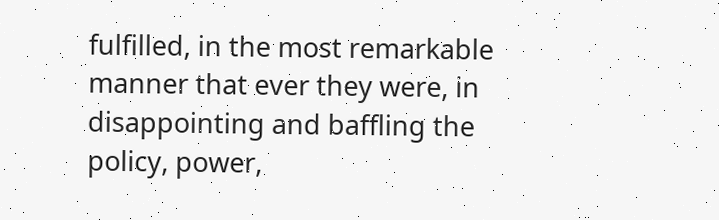fulfilled, in the most remarkable manner that ever they were, in disappointing and baffling the policy, power,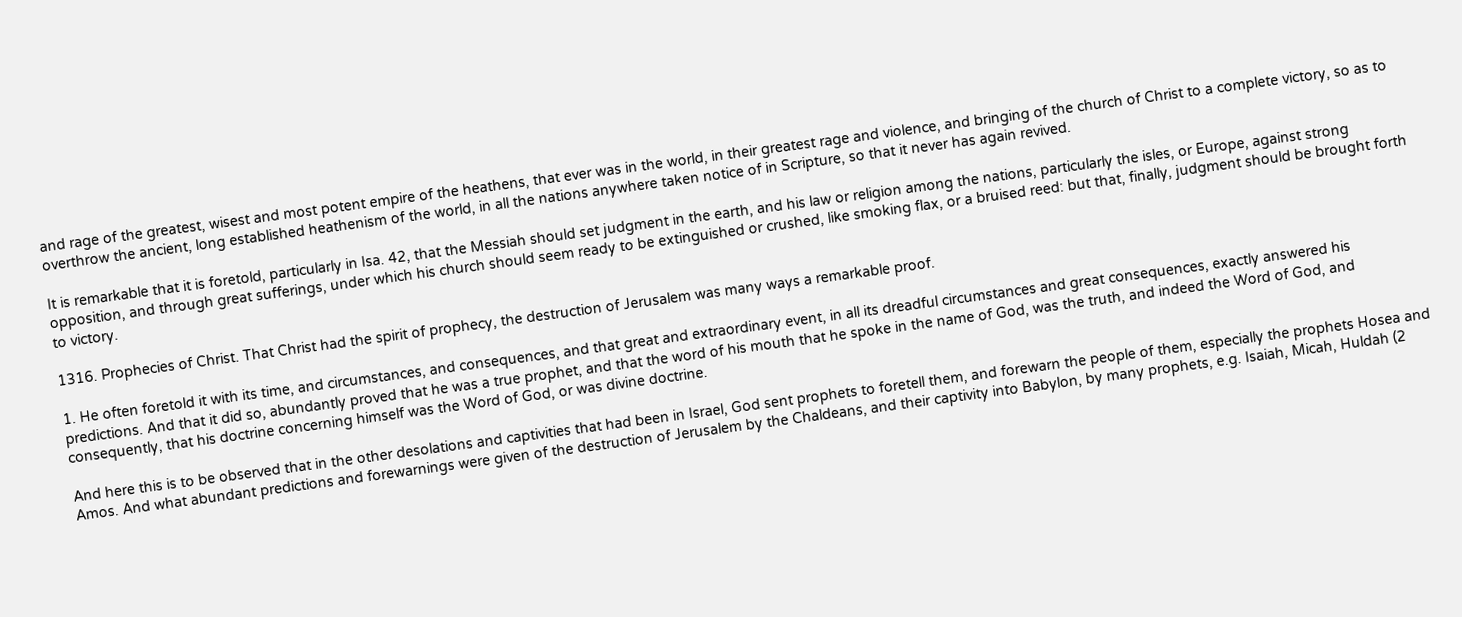and rage of the greatest, wisest and most potent empire of the heathens, that ever was in the world, in their greatest rage and violence, and bringing of the church of Christ to a complete victory, so as to overthrow the ancient, long established heathenism of the world, in all the nations anywhere taken notice of in Scripture, so that it never has again revived.

It is remarkable that it is foretold, particularly in Isa. 42, that the Messiah should set judgment in the earth, and his law or religion among the nations, particularly the isles, or Europe, against strong opposition, and through great sufferings, under which his church should seem ready to be extinguished or crushed, like smoking flax, or a bruised reed: but that, finally, judgment should be brought forth to victory.

1316. Prophecies of Christ. That Christ had the spirit of prophecy, the destruction of Jerusalem was many ways a remarkable proof.

1. He often foretold it with its time, and circumstances, and consequences, and that great and extraordinary event, in all its dreadful circumstances and great consequences, exactly answered his predictions. And that it did so, abundantly proved that he was a true prophet, and that the word of his mouth that he spoke in the name of God, was the truth, and indeed the Word of God, and consequently, that his doctrine concerning himself was the Word of God, or was divine doctrine.

And here this is to be observed that in the other desolations and captivities that had been in Israel, God sent prophets to foretell them, and forewarn the people of them, especially the prophets Hosea and Amos. And what abundant predictions and forewarnings were given of the destruction of Jerusalem by the Chaldeans, and their captivity into Babylon, by many prophets, e.g. Isaiah, Micah, Huldah (2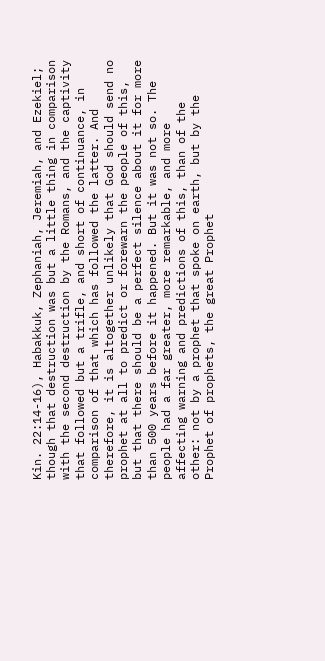Kin. 22:14-16), Habakkuk, Zephaniah, Jeremiah, and Ezekiel; though that destruction was but a little thing in comparison with the second destruction by the Romans, and the captivity that followed but a trifle, and short of continuance, in comparison of that which has followed the latter. And therefore, it is altogether unlikely that God should send no prophet at all to predict or forewarn the people of this, but that there should be a perfect silence about it for more than 500 years before it happened. But it was not so. The people had a far greater, more remarkable, and more affecting warning and predictions of this, than of the other: not by a prophet that spoke on earth, but by the Prophet of prophets, the great Prophet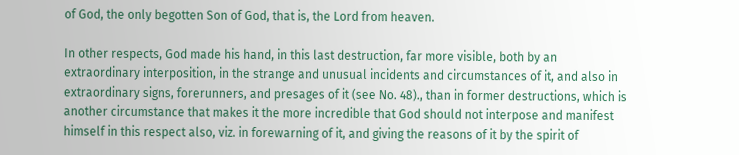of God, the only begotten Son of God, that is, the Lord from heaven.

In other respects, God made his hand, in this last destruction, far more visible, both by an extraordinary interposition, in the strange and unusual incidents and circumstances of it, and also in extraordinary signs, forerunners, and presages of it (see No. 48)., than in former destructions, which is another circumstance that makes it the more incredible that God should not interpose and manifest himself in this respect also, viz. in forewarning of it, and giving the reasons of it by the spirit of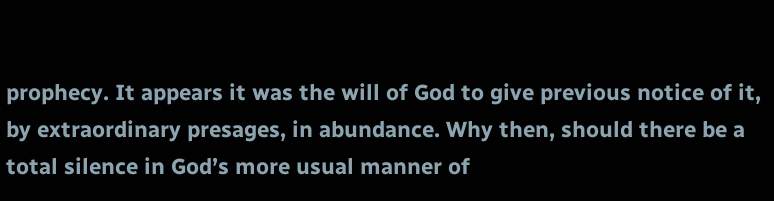prophecy. It appears it was the will of God to give previous notice of it, by extraordinary presages, in abundance. Why then, should there be a total silence in God’s more usual manner of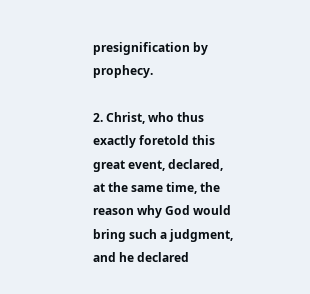presignification by prophecy.

2. Christ, who thus exactly foretold this great event, declared, at the same time, the reason why God would bring such a judgment, and he declared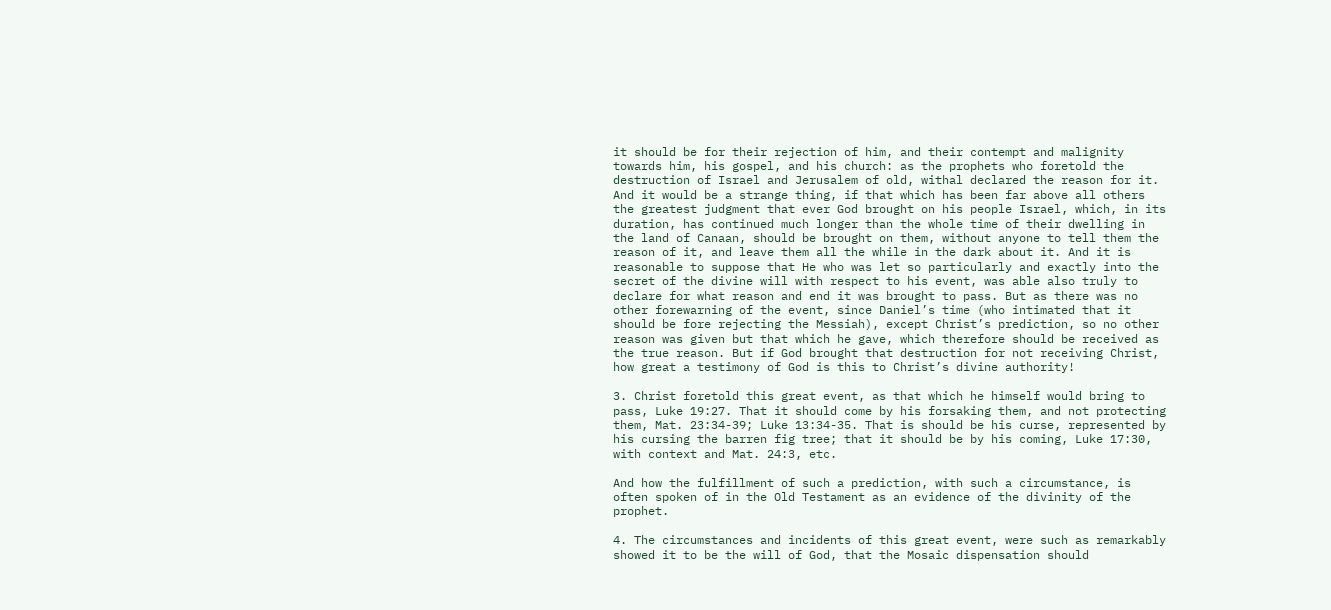it should be for their rejection of him, and their contempt and malignity towards him, his gospel, and his church: as the prophets who foretold the destruction of Israel and Jerusalem of old, withal declared the reason for it. And it would be a strange thing, if that which has been far above all others the greatest judgment that ever God brought on his people Israel, which, in its duration, has continued much longer than the whole time of their dwelling in the land of Canaan, should be brought on them, without anyone to tell them the reason of it, and leave them all the while in the dark about it. And it is reasonable to suppose that He who was let so particularly and exactly into the secret of the divine will with respect to his event, was able also truly to declare for what reason and end it was brought to pass. But as there was no other forewarning of the event, since Daniel’s time (who intimated that it should be fore rejecting the Messiah), except Christ’s prediction, so no other reason was given but that which he gave, which therefore should be received as the true reason. But if God brought that destruction for not receiving Christ, how great a testimony of God is this to Christ’s divine authority!

3. Christ foretold this great event, as that which he himself would bring to pass, Luke 19:27. That it should come by his forsaking them, and not protecting them, Mat. 23:34-39; Luke 13:34-35. That is should be his curse, represented by his cursing the barren fig tree; that it should be by his coming, Luke 17:30, with context and Mat. 24:3, etc.

And how the fulfillment of such a prediction, with such a circumstance, is often spoken of in the Old Testament as an evidence of the divinity of the prophet.

4. The circumstances and incidents of this great event, were such as remarkably showed it to be the will of God, that the Mosaic dispensation should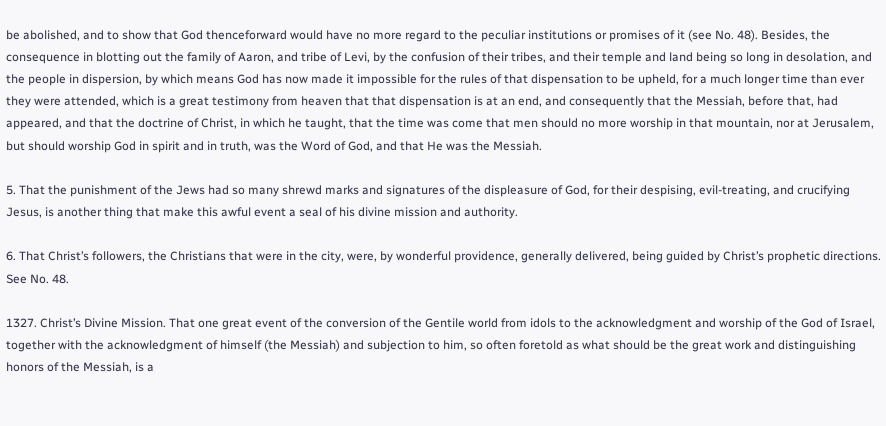be abolished, and to show that God thenceforward would have no more regard to the peculiar institutions or promises of it (see No. 48). Besides, the consequence in blotting out the family of Aaron, and tribe of Levi, by the confusion of their tribes, and their temple and land being so long in desolation, and the people in dispersion, by which means God has now made it impossible for the rules of that dispensation to be upheld, for a much longer time than ever they were attended, which is a great testimony from heaven that that dispensation is at an end, and consequently that the Messiah, before that, had appeared, and that the doctrine of Christ, in which he taught, that the time was come that men should no more worship in that mountain, nor at Jerusalem, but should worship God in spirit and in truth, was the Word of God, and that He was the Messiah.

5. That the punishment of the Jews had so many shrewd marks and signatures of the displeasure of God, for their despising, evil-treating, and crucifying Jesus, is another thing that make this awful event a seal of his divine mission and authority.

6. That Christ’s followers, the Christians that were in the city, were, by wonderful providence, generally delivered, being guided by Christ’s prophetic directions. See No. 48.

1327. Christ’s Divine Mission. That one great event of the conversion of the Gentile world from idols to the acknowledgment and worship of the God of Israel, together with the acknowledgment of himself (the Messiah) and subjection to him, so often foretold as what should be the great work and distinguishing honors of the Messiah, is a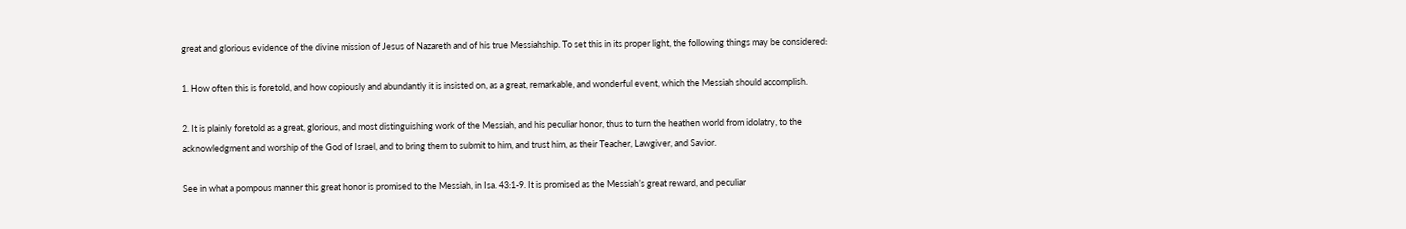great and glorious evidence of the divine mission of Jesus of Nazareth and of his true Messiahship. To set this in its proper light, the following things may be considered:

1. How often this is foretold, and how copiously and abundantly it is insisted on, as a great, remarkable, and wonderful event, which the Messiah should accomplish.

2. It is plainly foretold as a great, glorious, and most distinguishing work of the Messiah, and his peculiar honor, thus to turn the heathen world from idolatry, to the acknowledgment and worship of the God of Israel, and to bring them to submit to him, and trust him, as their Teacher, Lawgiver, and Savior.

See in what a pompous manner this great honor is promised to the Messiah, in Isa. 43:1-9. It is promised as the Messiah’s great reward, and peculiar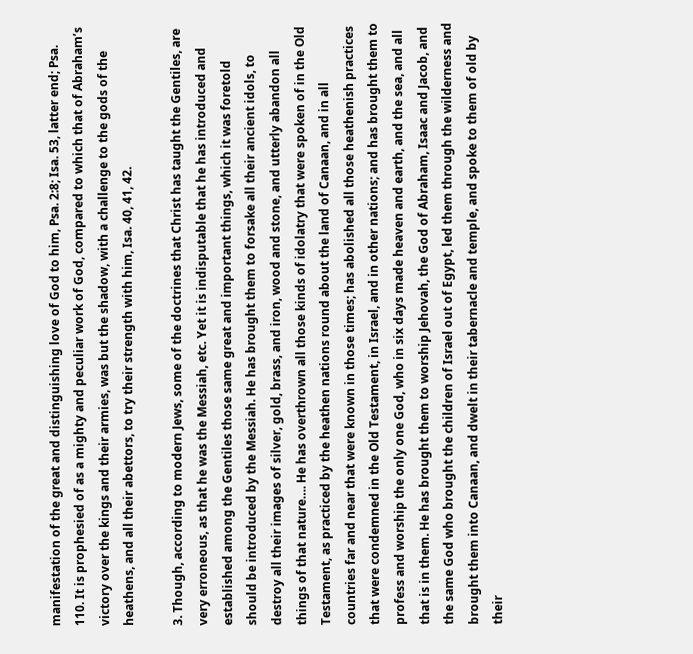manifestation of the great and distinguishing love of God to him, Psa. 2:8; Isa. 53, latter end; Psa. 110. It is prophesied of as a mighty and peculiar work of God, compared to which that of Abraham’s victory over the kings and their armies, was but the shadow, with a challenge to the gods of the heathens, and all their abettors, to try their strength with him, Isa. 40, 41, 42.

3. Though, according to modern Jews, some of the doctrines that Christ has taught the Gentiles, are very erroneous, as that he was the Messiah, etc. Yet it is indisputable that he has introduced and established among the Gentiles those same great and important things, which it was foretold should be introduced by the Messiah. He has brought them to forsake all their ancient idols, to destroy all their images of silver, gold, brass, and iron, wood and stone, and utterly abandon all things of that nature…. He has overthrown all those kinds of idolatry that were spoken of in the Old Testament, as practiced by the heathen nations round about the land of Canaan, and in all countries far and near that were known in those times; has abolished all those heathenish practices that were condemned in the Old Testament, in Israel, and in other nations; and has brought them to profess and worship the only one God, who in six days made heaven and earth, and the sea, and all that is in them. He has brought them to worship Jehovah, the God of Abraham, Isaac and Jacob, and the same God who brought the children of Israel out of Egypt, led them through the wilderness and brought them into Canaan, and dwelt in their tabernacle and temple, and spoke to them of old by their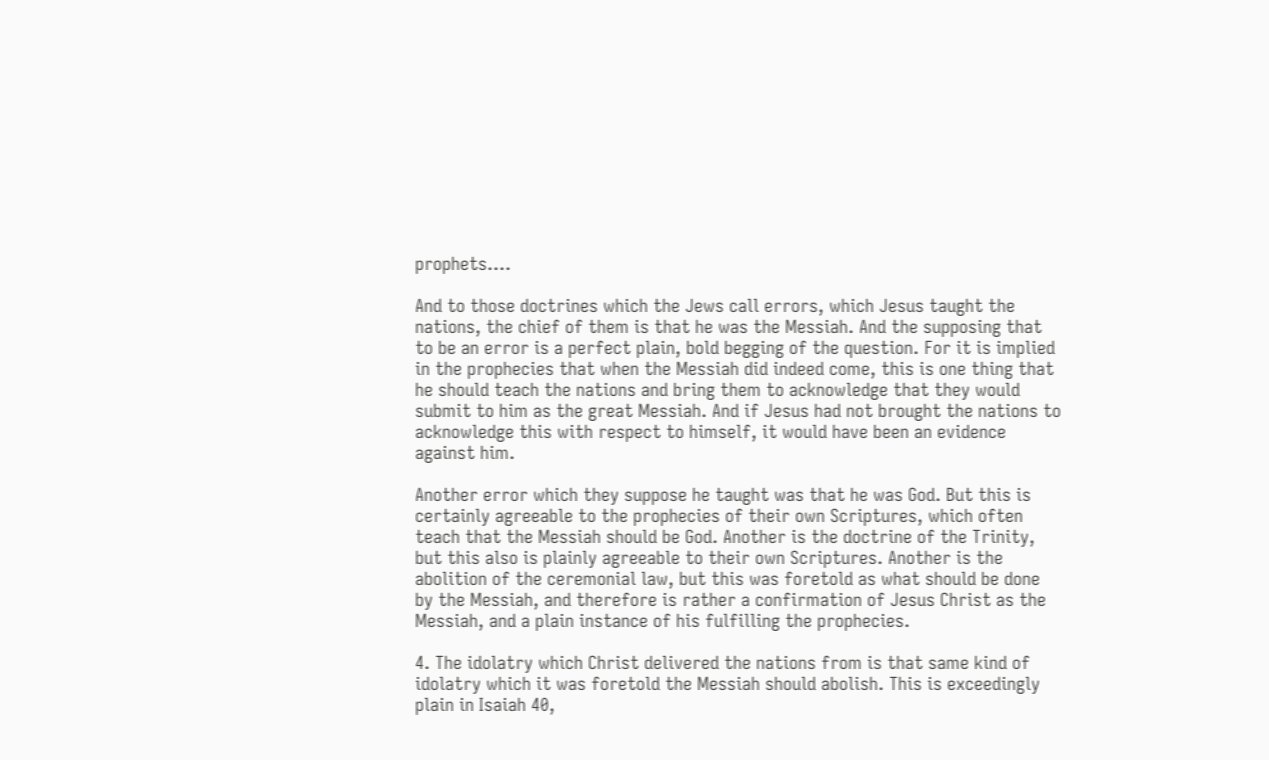prophets….

And to those doctrines which the Jews call errors, which Jesus taught the nations, the chief of them is that he was the Messiah. And the supposing that to be an error is a perfect plain, bold begging of the question. For it is implied in the prophecies that when the Messiah did indeed come, this is one thing that he should teach the nations and bring them to acknowledge that they would submit to him as the great Messiah. And if Jesus had not brought the nations to acknowledge this with respect to himself, it would have been an evidence against him.

Another error which they suppose he taught was that he was God. But this is certainly agreeable to the prophecies of their own Scriptures, which often teach that the Messiah should be God. Another is the doctrine of the Trinity, but this also is plainly agreeable to their own Scriptures. Another is the abolition of the ceremonial law, but this was foretold as what should be done by the Messiah, and therefore is rather a confirmation of Jesus Christ as the Messiah, and a plain instance of his fulfilling the prophecies.

4. The idolatry which Christ delivered the nations from is that same kind of idolatry which it was foretold the Messiah should abolish. This is exceedingly plain in Isaiah 40,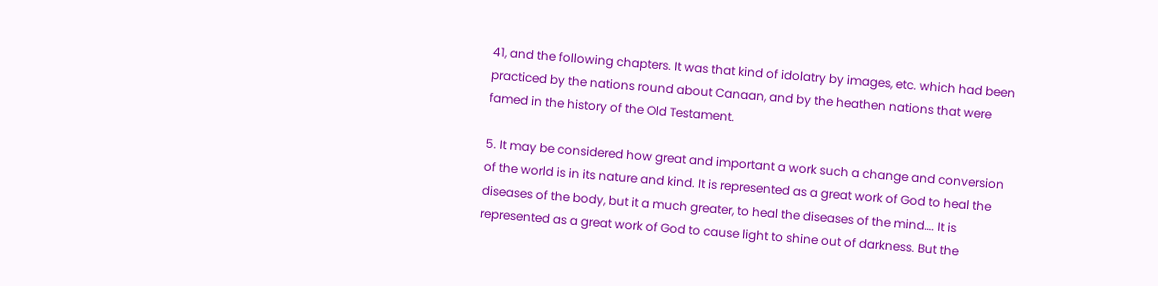41, and the following chapters. It was that kind of idolatry by images, etc. which had been practiced by the nations round about Canaan, and by the heathen nations that were famed in the history of the Old Testament.

5. It may be considered how great and important a work such a change and conversion of the world is in its nature and kind. It is represented as a great work of God to heal the diseases of the body, but it a much greater, to heal the diseases of the mind…. It is represented as a great work of God to cause light to shine out of darkness. But the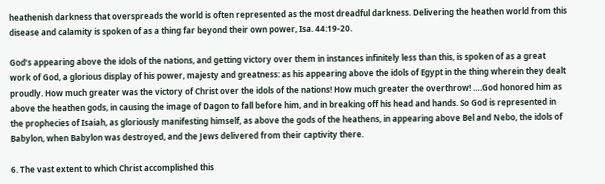heathenish darkness that overspreads the world is often represented as the most dreadful darkness. Delivering the heathen world from this disease and calamity is spoken of as a thing far beyond their own power, Isa. 44:19-20.

God’s appearing above the idols of the nations, and getting victory over them in instances infinitely less than this, is spoken of as a great work of God, a glorious display of his power, majesty and greatness: as his appearing above the idols of Egypt in the thing wherein they dealt proudly. How much greater was the victory of Christ over the idols of the nations! How much greater the overthrow! ….God honored him as above the heathen gods, in causing the image of Dagon to fall before him, and in breaking off his head and hands. So God is represented in the prophecies of Isaiah, as gloriously manifesting himself, as above the gods of the heathens, in appearing above Bel and Nebo, the idols of Babylon, when Babylon was destroyed, and the Jews delivered from their captivity there.

6. The vast extent to which Christ accomplished this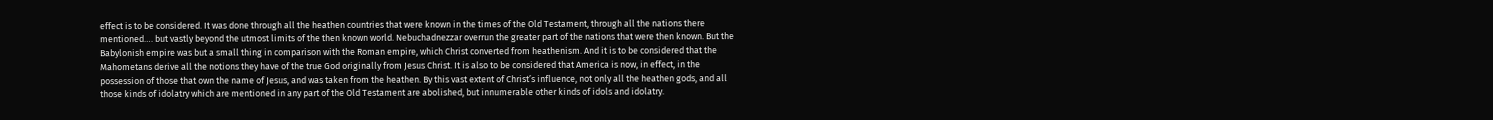effect is to be considered. It was done through all the heathen countries that were known in the times of the Old Testament, through all the nations there mentioned…. but vastly beyond the utmost limits of the then known world. Nebuchadnezzar overrun the greater part of the nations that were then known. But the Babylonish empire was but a small thing in comparison with the Roman empire, which Christ converted from heathenism. And it is to be considered that the Mahometans derive all the notions they have of the true God originally from Jesus Christ. It is also to be considered that America is now, in effect, in the possession of those that own the name of Jesus, and was taken from the heathen. By this vast extent of Christ’s influence, not only all the heathen gods, and all those kinds of idolatry which are mentioned in any part of the Old Testament are abolished, but innumerable other kinds of idols and idolatry.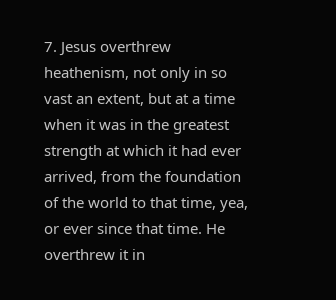7. Jesus overthrew heathenism, not only in so vast an extent, but at a time when it was in the greatest strength at which it had ever arrived, from the foundation of the world to that time, yea, or ever since that time. He overthrew it in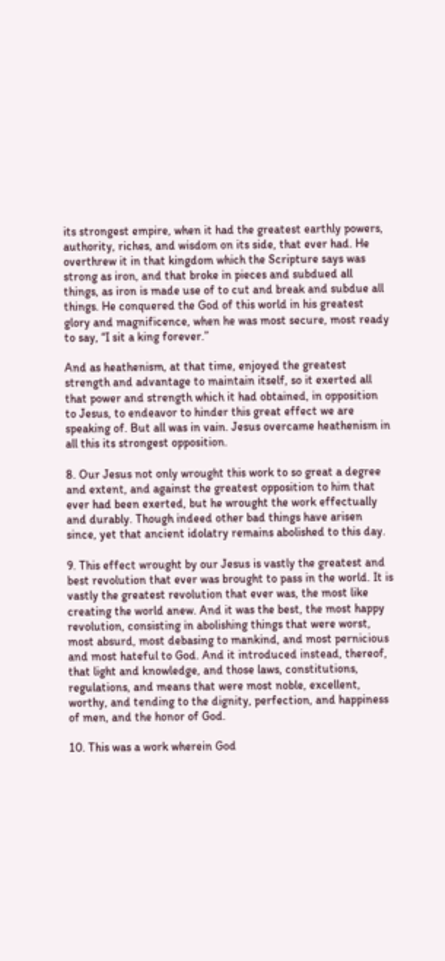its strongest empire, when it had the greatest earthly powers, authority, riches, and wisdom on its side, that ever had. He overthrew it in that kingdom which the Scripture says was strong as iron, and that broke in pieces and subdued all things, as iron is made use of to cut and break and subdue all things. He conquered the God of this world in his greatest glory and magnificence, when he was most secure, most ready to say, “I sit a king forever.”

And as heathenism, at that time, enjoyed the greatest strength and advantage to maintain itself, so it exerted all that power and strength which it had obtained, in opposition to Jesus, to endeavor to hinder this great effect we are speaking of. But all was in vain. Jesus overcame heathenism in all this its strongest opposition.

8. Our Jesus not only wrought this work to so great a degree and extent, and against the greatest opposition to him that ever had been exerted, but he wrought the work effectually and durably. Though indeed other bad things have arisen since, yet that ancient idolatry remains abolished to this day.

9. This effect wrought by our Jesus is vastly the greatest and best revolution that ever was brought to pass in the world. It is vastly the greatest revolution that ever was, the most like creating the world anew. And it was the best, the most happy revolution, consisting in abolishing things that were worst, most absurd, most debasing to mankind, and most pernicious and most hateful to God. And it introduced instead, thereof, that light and knowledge, and those laws, constitutions, regulations, and means that were most noble, excellent, worthy, and tending to the dignity, perfection, and happiness of men, and the honor of God.

10. This was a work wherein God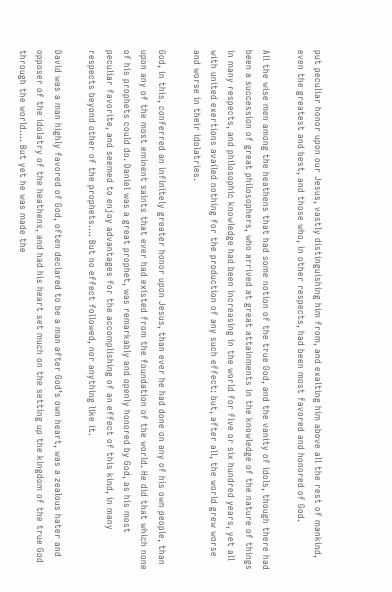put peculiar honor upon our Jesus, vastly distinguishing him from, and exalting him above all the rest of mankind, even the greatest and best, and those who, in other respects, had been most favored and honored of God.

All the wise men among the heathens that had some notion of the true God, and the vanity of idols, though there had been a succession of great philosophers, who arrived at great attainments in the knowledge of the nature of things in many respects, and philosophic knowledge had been increasing in the world for five or six hundred years, yet all with united exertions availed nothing for the production of any such effect: but, after all, the world grew worse and worse in their idolatries.

God, in this, conferred an infinitely greater honor upon Jesus, than ever he had done on any of his own people, than upon any of the most eminent saints that ever had existed from the foundation of the world. He did that which none of his prophets could do. Daniel was a great prophet, was remarkably and openly honored by God, as his most peculiar favorite, and seemed to enjoy advantages for the accomplishing of an effect of this kind, in many respects beyond other of the prophets…. But no effect followed, nor anything like it.

David was a man highly favored of God, often declared to be a man after God’s own heart, was a zealous hater and opposer of the idolatry of the heathens, and had his heart set much on the setting up the kingdom of the true God through the world…. But yet he was made the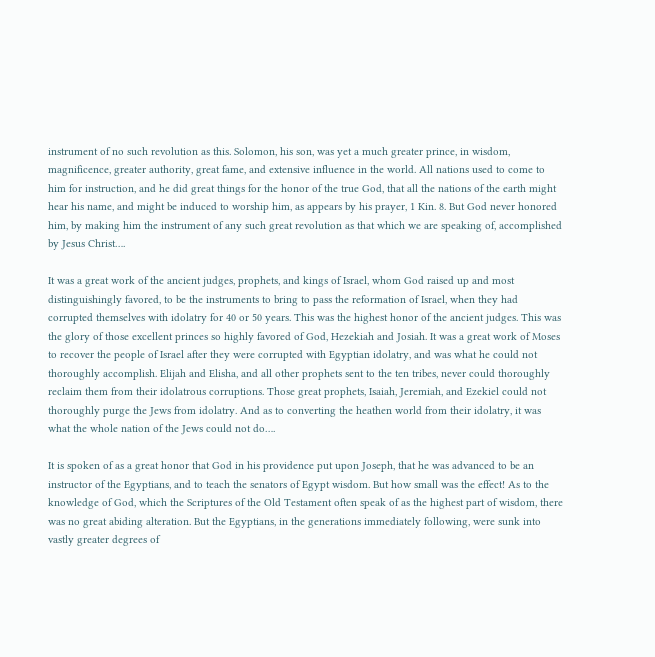instrument of no such revolution as this. Solomon, his son, was yet a much greater prince, in wisdom, magnificence, greater authority, great fame, and extensive influence in the world. All nations used to come to him for instruction, and he did great things for the honor of the true God, that all the nations of the earth might hear his name, and might be induced to worship him, as appears by his prayer, 1 Kin. 8. But God never honored him, by making him the instrument of any such great revolution as that which we are speaking of, accomplished by Jesus Christ….

It was a great work of the ancient judges, prophets, and kings of Israel, whom God raised up and most distinguishingly favored, to be the instruments to bring to pass the reformation of Israel, when they had corrupted themselves with idolatry for 40 or 50 years. This was the highest honor of the ancient judges. This was the glory of those excellent princes so highly favored of God, Hezekiah and Josiah. It was a great work of Moses to recover the people of Israel after they were corrupted with Egyptian idolatry, and was what he could not thoroughly accomplish. Elijah and Elisha, and all other prophets sent to the ten tribes, never could thoroughly reclaim them from their idolatrous corruptions. Those great prophets, Isaiah, Jeremiah, and Ezekiel could not thoroughly purge the Jews from idolatry. And as to converting the heathen world from their idolatry, it was what the whole nation of the Jews could not do….

It is spoken of as a great honor that God in his providence put upon Joseph, that he was advanced to be an instructor of the Egyptians, and to teach the senators of Egypt wisdom. But how small was the effect! As to the knowledge of God, which the Scriptures of the Old Testament often speak of as the highest part of wisdom, there was no great abiding alteration. But the Egyptians, in the generations immediately following, were sunk into vastly greater degrees of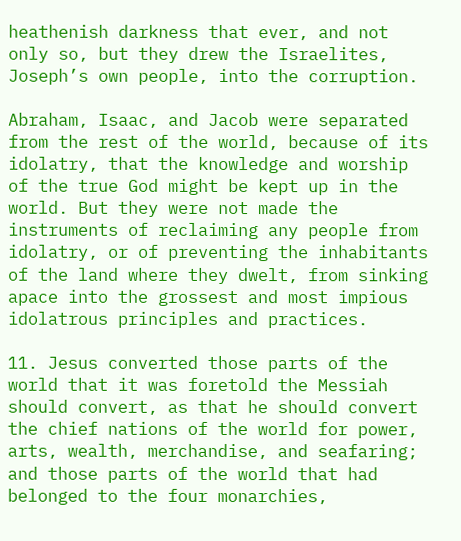heathenish darkness that ever, and not only so, but they drew the Israelites, Joseph’s own people, into the corruption.

Abraham, Isaac, and Jacob were separated from the rest of the world, because of its idolatry, that the knowledge and worship of the true God might be kept up in the world. But they were not made the instruments of reclaiming any people from idolatry, or of preventing the inhabitants of the land where they dwelt, from sinking apace into the grossest and most impious idolatrous principles and practices.

11. Jesus converted those parts of the world that it was foretold the Messiah should convert, as that he should convert the chief nations of the world for power, arts, wealth, merchandise, and seafaring; and those parts of the world that had belonged to the four monarchies,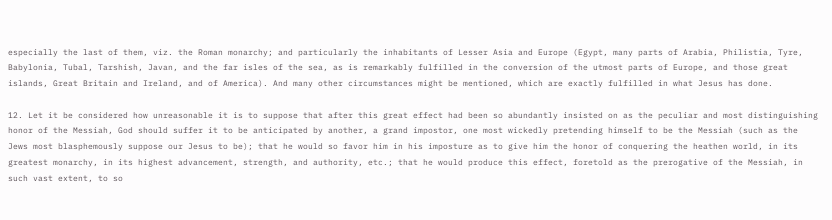especially the last of them, viz. the Roman monarchy; and particularly the inhabitants of Lesser Asia and Europe (Egypt, many parts of Arabia, Philistia, Tyre, Babylonia, Tubal, Tarshish, Javan, and the far isles of the sea, as is remarkably fulfilled in the conversion of the utmost parts of Europe, and those great islands, Great Britain and Ireland, and of America). And many other circumstances might be mentioned, which are exactly fulfilled in what Jesus has done.

12. Let it be considered how unreasonable it is to suppose that after this great effect had been so abundantly insisted on as the peculiar and most distinguishing honor of the Messiah, God should suffer it to be anticipated by another, a grand impostor, one most wickedly pretending himself to be the Messiah (such as the Jews most blasphemously suppose our Jesus to be); that he would so favor him in his imposture as to give him the honor of conquering the heathen world, in its greatest monarchy, in its highest advancement, strength, and authority, etc.; that he would produce this effect, foretold as the prerogative of the Messiah, in such vast extent, to so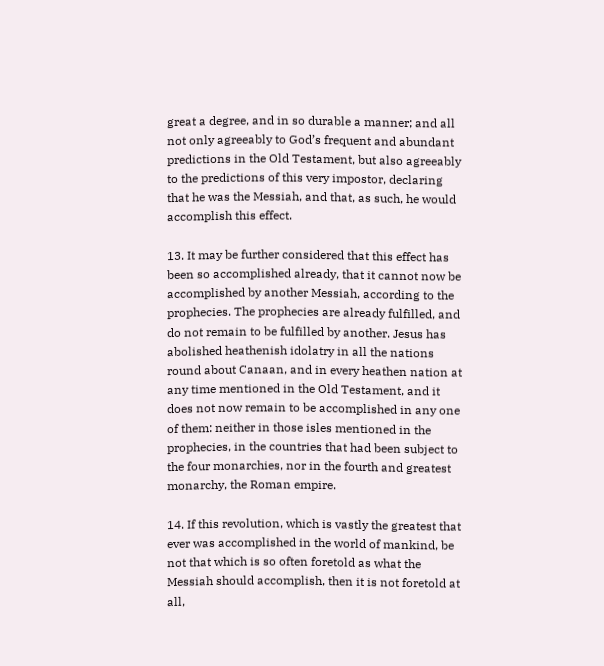great a degree, and in so durable a manner; and all not only agreeably to God’s frequent and abundant predictions in the Old Testament, but also agreeably to the predictions of this very impostor, declaring that he was the Messiah, and that, as such, he would accomplish this effect.

13. It may be further considered that this effect has been so accomplished already, that it cannot now be accomplished by another Messiah, according to the prophecies. The prophecies are already fulfilled, and do not remain to be fulfilled by another. Jesus has abolished heathenish idolatry in all the nations round about Canaan, and in every heathen nation at any time mentioned in the Old Testament, and it does not now remain to be accomplished in any one of them: neither in those isles mentioned in the prophecies, in the countries that had been subject to the four monarchies, nor in the fourth and greatest monarchy, the Roman empire.

14. If this revolution, which is vastly the greatest that ever was accomplished in the world of mankind, be not that which is so often foretold as what the Messiah should accomplish, then it is not foretold at all,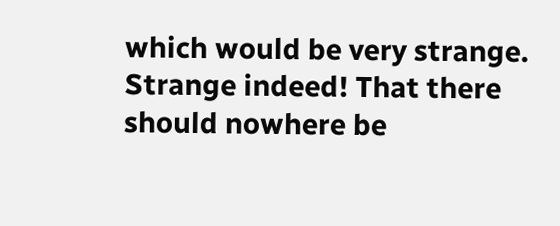which would be very strange. Strange indeed! That there should nowhere be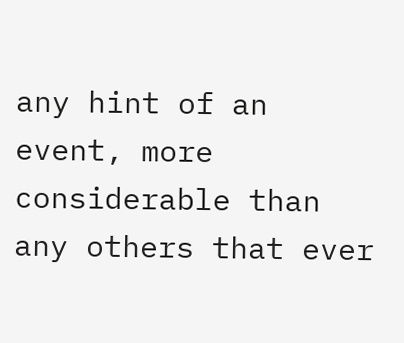any hint of an event, more considerable than any others that ever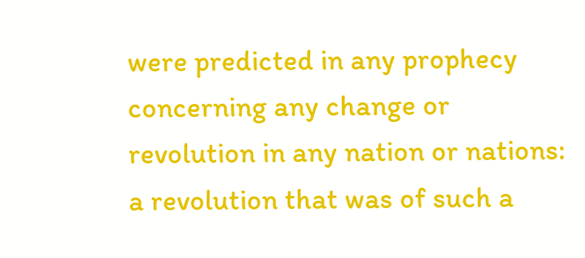were predicted in any prophecy concerning any change or revolution in any nation or nations: a revolution that was of such a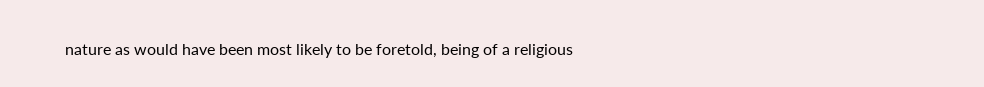nature as would have been most likely to be foretold, being of a religious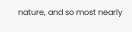nature, and so most nearly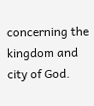concerning the kingdom and city of God.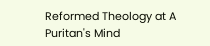Reformed Theology at A Puritan's Mind